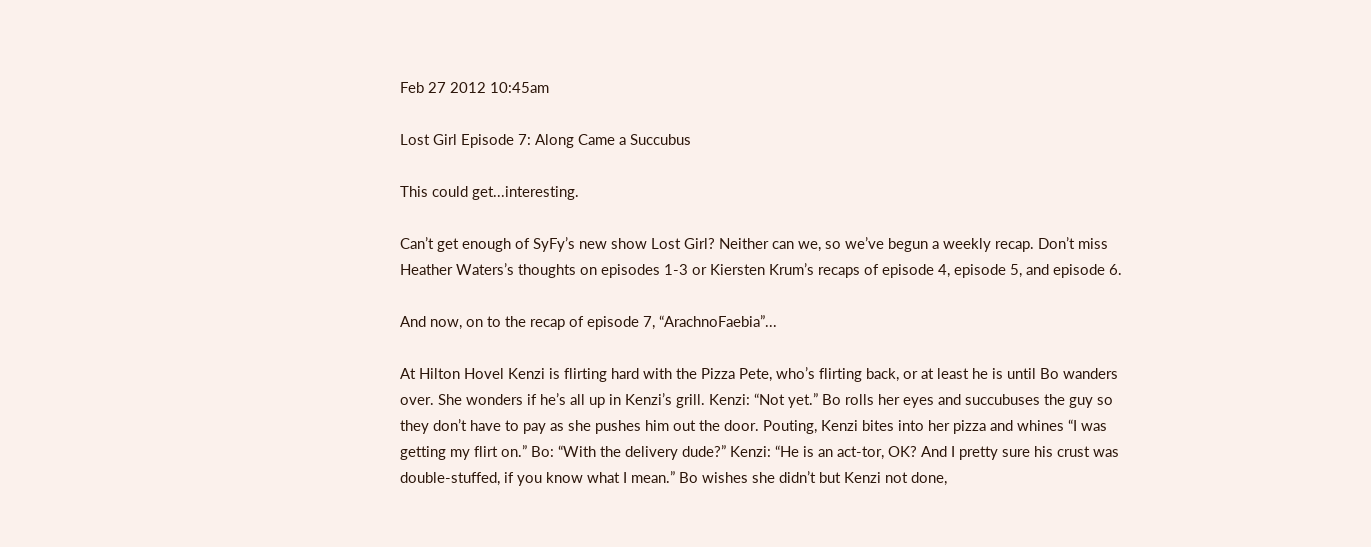Feb 27 2012 10:45am

Lost Girl Episode 7: Along Came a Succubus

This could get...interesting.

Can’t get enough of SyFy’s new show Lost Girl? Neither can we, so we’ve begun a weekly recap. Don’t miss Heather Waters’s thoughts on episodes 1-3 or Kiersten Krum’s recaps of episode 4, episode 5, and episode 6.

And now, on to the recap of episode 7, “ArachnoFaebia”...

At Hilton Hovel Kenzi is flirting hard with the Pizza Pete, who’s flirting back, or at least he is until Bo wanders over. She wonders if he’s all up in Kenzi’s grill. Kenzi: “Not yet.” Bo rolls her eyes and succubuses the guy so they don’t have to pay as she pushes him out the door. Pouting, Kenzi bites into her pizza and whines “I was getting my flirt on.” Bo: “With the delivery dude?” Kenzi: “He is an act-tor, OK? And I pretty sure his crust was double-stuffed, if you know what I mean.” Bo wishes she didn’t but Kenzi not done,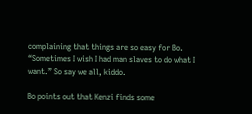complaining that things are so easy for Bo. “Sometimes I wish I had man slaves to do what I want.” So say we all, kiddo.

Bo points out that Kenzi finds some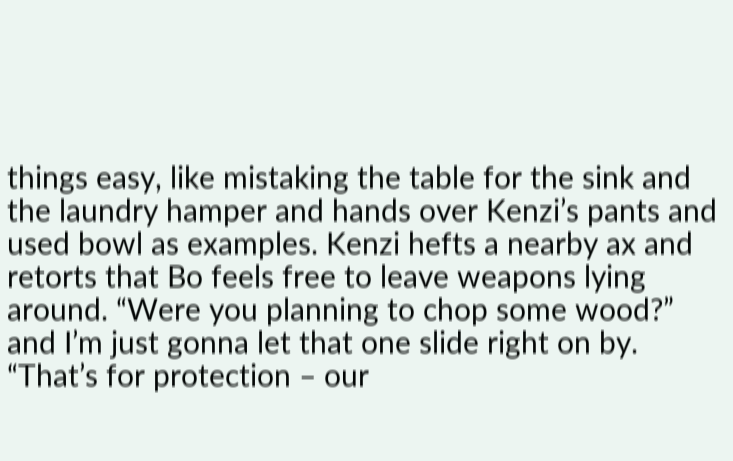things easy, like mistaking the table for the sink and the laundry hamper and hands over Kenzi’s pants and used bowl as examples. Kenzi hefts a nearby ax and retorts that Bo feels free to leave weapons lying around. “Were you planning to chop some wood?” and I’m just gonna let that one slide right on by. “That’s for protection – our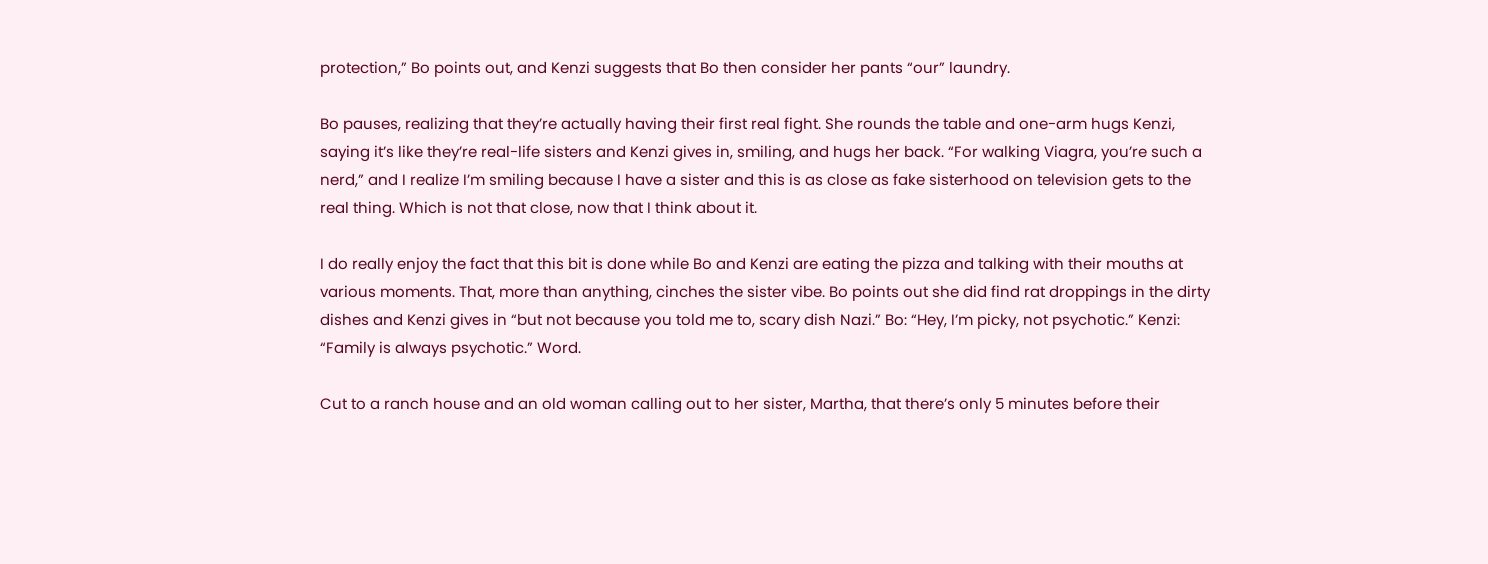protection,” Bo points out, and Kenzi suggests that Bo then consider her pants “our” laundry.

Bo pauses, realizing that they’re actually having their first real fight. She rounds the table and one-arm hugs Kenzi, saying it’s like they’re real-life sisters and Kenzi gives in, smiling, and hugs her back. “For walking Viagra, you’re such a nerd,” and I realize I’m smiling because I have a sister and this is as close as fake sisterhood on television gets to the real thing. Which is not that close, now that I think about it.

I do really enjoy the fact that this bit is done while Bo and Kenzi are eating the pizza and talking with their mouths at various moments. That, more than anything, cinches the sister vibe. Bo points out she did find rat droppings in the dirty dishes and Kenzi gives in “but not because you told me to, scary dish Nazi.” Bo: “Hey, I’m picky, not psychotic.” Kenzi: “Family is always psychotic.” Word.

Cut to a ranch house and an old woman calling out to her sister, Martha, that there’s only 5 minutes before their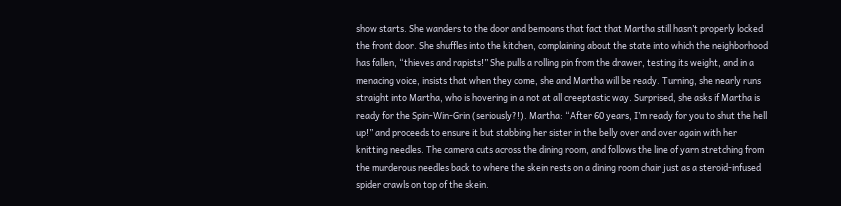show starts. She wanders to the door and bemoans that fact that Martha still hasn’t properly locked the front door. She shuffles into the kitchen, complaining about the state into which the neighborhood has fallen, “thieves and rapists!” She pulls a rolling pin from the drawer, testing its weight, and in a menacing voice, insists that when they come, she and Martha will be ready. Turning, she nearly runs straight into Martha, who is hovering in a not at all creeptastic way. Surprised, she asks if Martha is ready for the Spin-Win-Grin (seriously?!). Martha: “After 60 years, I’m ready for you to shut the hell up!” and proceeds to ensure it but stabbing her sister in the belly over and over again with her knitting needles. The camera cuts across the dining room, and follows the line of yarn stretching from the murderous needles back to where the skein rests on a dining room chair just as a steroid-infused spider crawls on top of the skein.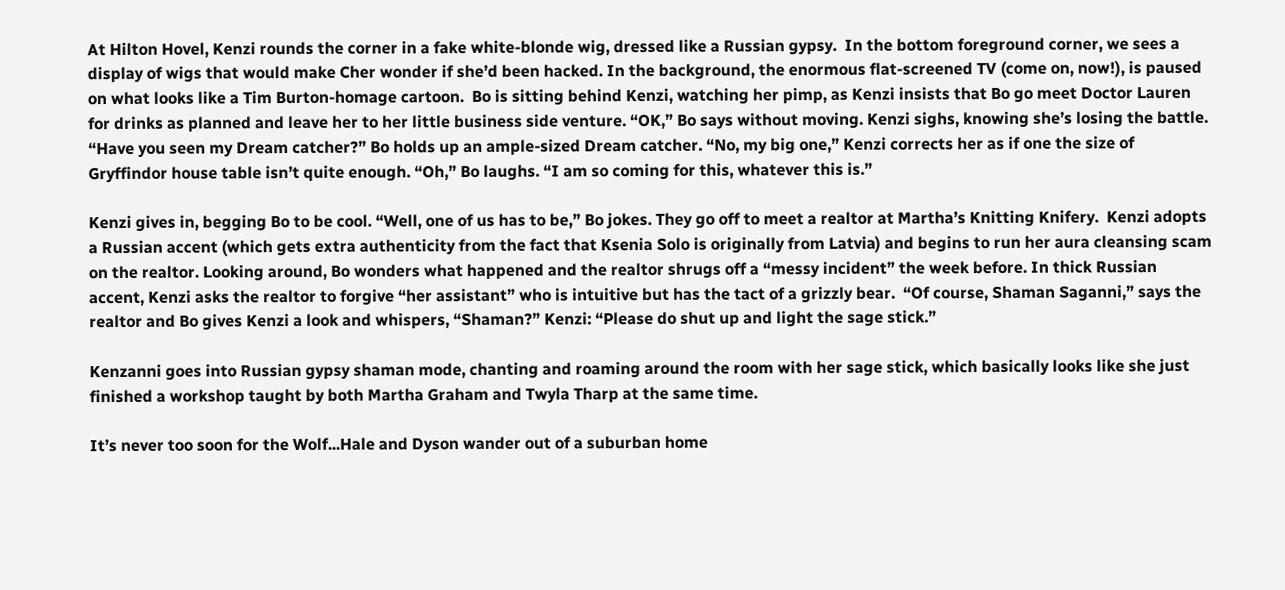At Hilton Hovel, Kenzi rounds the corner in a fake white-blonde wig, dressed like a Russian gypsy.  In the bottom foreground corner, we sees a display of wigs that would make Cher wonder if she’d been hacked. In the background, the enormous flat-screened TV (come on, now!), is paused on what looks like a Tim Burton-homage cartoon.  Bo is sitting behind Kenzi, watching her pimp, as Kenzi insists that Bo go meet Doctor Lauren for drinks as planned and leave her to her little business side venture. “OK,” Bo says without moving. Kenzi sighs, knowing she’s losing the battle. “Have you seen my Dream catcher?” Bo holds up an ample-sized Dream catcher. “No, my big one,” Kenzi corrects her as if one the size of Gryffindor house table isn’t quite enough. “Oh,” Bo laughs. “I am so coming for this, whatever this is.”

Kenzi gives in, begging Bo to be cool. “Well, one of us has to be,” Bo jokes. They go off to meet a realtor at Martha’s Knitting Knifery.  Kenzi adopts a Russian accent (which gets extra authenticity from the fact that Ksenia Solo is originally from Latvia) and begins to run her aura cleansing scam on the realtor. Looking around, Bo wonders what happened and the realtor shrugs off a “messy incident” the week before. In thick Russian accent, Kenzi asks the realtor to forgive “her assistant” who is intuitive but has the tact of a grizzly bear.  “Of course, Shaman Saganni,” says the realtor and Bo gives Kenzi a look and whispers, “Shaman?” Kenzi: “Please do shut up and light the sage stick.”

Kenzanni goes into Russian gypsy shaman mode, chanting and roaming around the room with her sage stick, which basically looks like she just finished a workshop taught by both Martha Graham and Twyla Tharp at the same time.

It’s never too soon for the Wolf...Hale and Dyson wander out of a suburban home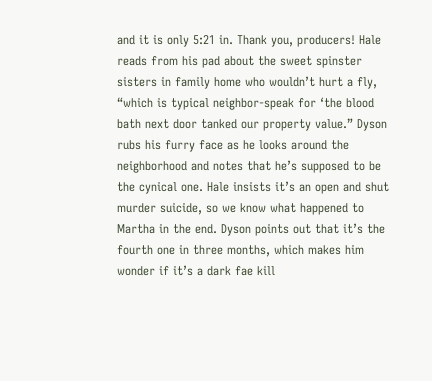and it is only 5:21 in. Thank you, producers! Hale reads from his pad about the sweet spinster sisters in family home who wouldn’t hurt a fly, “which is typical neighbor-speak for ‘the blood bath next door tanked our property value.” Dyson rubs his furry face as he looks around the neighborhood and notes that he’s supposed to be the cynical one. Hale insists it’s an open and shut murder suicide, so we know what happened to Martha in the end. Dyson points out that it’s the fourth one in three months, which makes him wonder if it’s a dark fae kill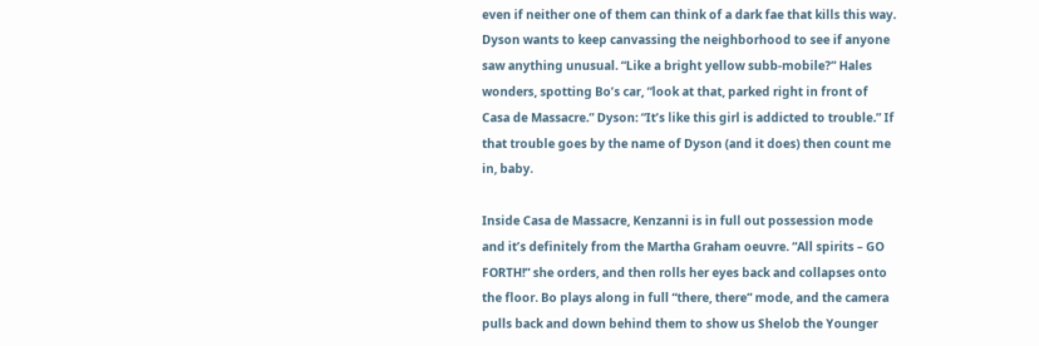even if neither one of them can think of a dark fae that kills this way. Dyson wants to keep canvassing the neighborhood to see if anyone saw anything unusual. “Like a bright yellow subb-mobile?” Hales wonders, spotting Bo’s car, “look at that, parked right in front of Casa de Massacre.” Dyson: “It’s like this girl is addicted to trouble.” If that trouble goes by the name of Dyson (and it does) then count me in, baby.

Inside Casa de Massacre, Kenzanni is in full out possession mode and it’s definitely from the Martha Graham oeuvre. “All spirits – GO FORTH!” she orders, and then rolls her eyes back and collapses onto the floor. Bo plays along in full “there, there” mode, and the camera pulls back and down behind them to show us Shelob the Younger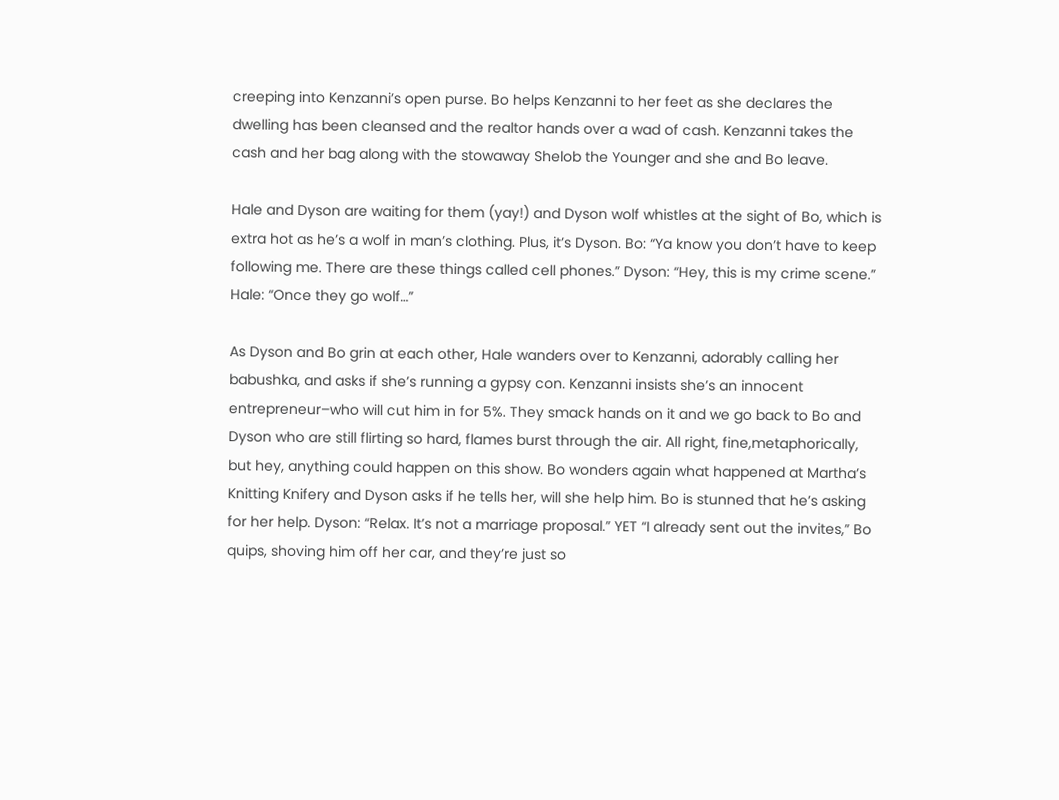creeping into Kenzanni’s open purse. Bo helps Kenzanni to her feet as she declares the dwelling has been cleansed and the realtor hands over a wad of cash. Kenzanni takes the cash and her bag along with the stowaway Shelob the Younger and she and Bo leave.

Hale and Dyson are waiting for them (yay!) and Dyson wolf whistles at the sight of Bo, which is extra hot as he’s a wolf in man’s clothing. Plus, it’s Dyson. Bo: “Ya know you don’t have to keep following me. There are these things called cell phones.” Dyson: “Hey, this is my crime scene.” Hale: “Once they go wolf…”

As Dyson and Bo grin at each other, Hale wanders over to Kenzanni, adorably calling her babushka, and asks if she’s running a gypsy con. Kenzanni insists she’s an innocent entrepreneur–who will cut him in for 5%. They smack hands on it and we go back to Bo and Dyson who are still flirting so hard, flames burst through the air. All right, fine,metaphorically, but hey, anything could happen on this show. Bo wonders again what happened at Martha’s Knitting Knifery and Dyson asks if he tells her, will she help him. Bo is stunned that he’s asking for her help. Dyson: “Relax. It’s not a marriage proposal.” YET “I already sent out the invites,” Bo quips, shoving him off her car, and they’re just so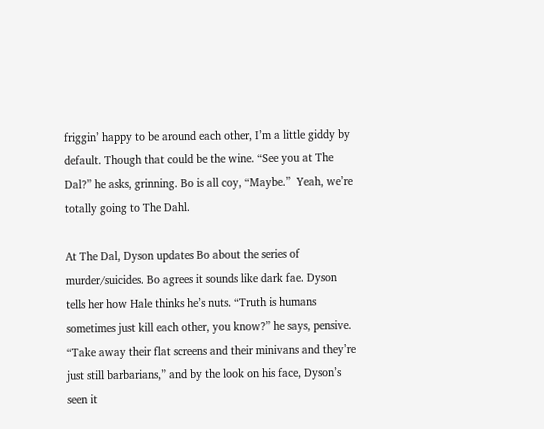friggin’ happy to be around each other, I’m a little giddy by default. Though that could be the wine. “See you at The Dal?” he asks, grinning. Bo is all coy, “Maybe.”  Yeah, we’re totally going to The Dahl.

At The Dal, Dyson updates Bo about the series of murder/suicides. Bo agrees it sounds like dark fae. Dyson tells her how Hale thinks he’s nuts. “Truth is humans sometimes just kill each other, you know?” he says, pensive. “Take away their flat screens and their minivans and they’re just still barbarians,” and by the look on his face, Dyson’s seen it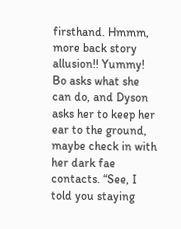firsthand. Hmmm, more back story allusion!! Yummy! Bo asks what she can do, and Dyson asks her to keep her ear to the ground, maybe check in with her dark fae contacts. “See, I told you staying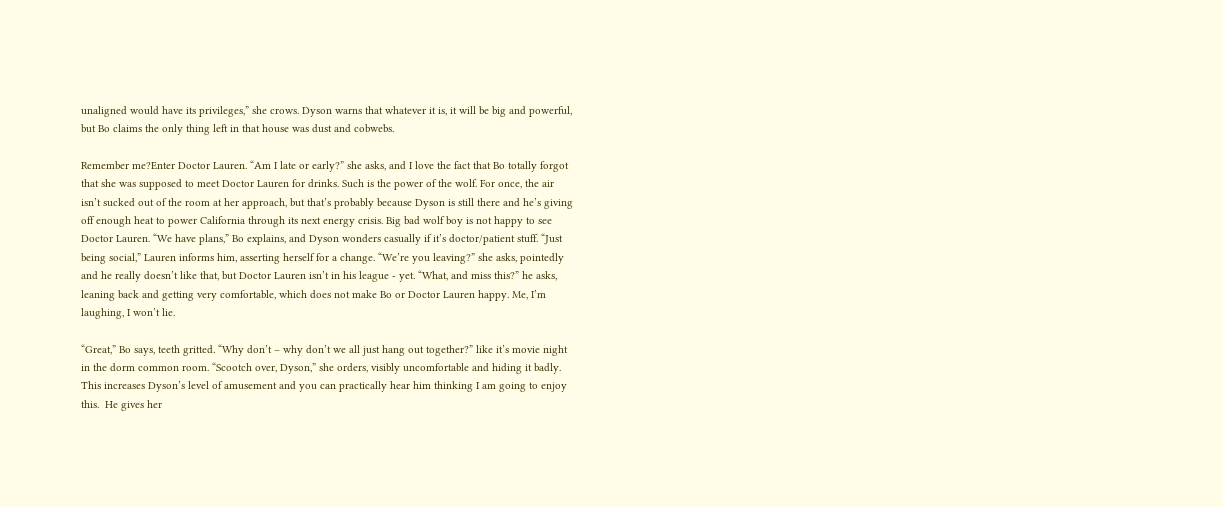unaligned would have its privileges,” she crows. Dyson warns that whatever it is, it will be big and powerful, but Bo claims the only thing left in that house was dust and cobwebs.

Remember me?Enter Doctor Lauren. “Am I late or early?” she asks, and I love the fact that Bo totally forgot that she was supposed to meet Doctor Lauren for drinks. Such is the power of the wolf. For once, the air isn’t sucked out of the room at her approach, but that’s probably because Dyson is still there and he’s giving off enough heat to power California through its next energy crisis. Big bad wolf boy is not happy to see Doctor Lauren. “We have plans,” Bo explains, and Dyson wonders casually if it’s doctor/patient stuff. “Just being social,” Lauren informs him, asserting herself for a change. “We’re you leaving?” she asks, pointedly and he really doesn’t like that, but Doctor Lauren isn’t in his league - yet. “What, and miss this?” he asks, leaning back and getting very comfortable, which does not make Bo or Doctor Lauren happy. Me, I’m laughing, I won’t lie.

“Great,” Bo says, teeth gritted. “Why don’t – why don’t we all just hang out together?” like it’s movie night in the dorm common room. “Scootch over, Dyson,” she orders, visibly uncomfortable and hiding it badly. This increases Dyson’s level of amusement and you can practically hear him thinking I am going to enjoy this.  He gives her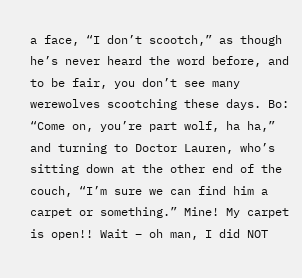a face, “I don’t scootch,” as though he’s never heard the word before, and to be fair, you don’t see many werewolves scootching these days. Bo: “Come on, you’re part wolf, ha ha,” and turning to Doctor Lauren, who’s sitting down at the other end of the couch, “I’m sure we can find him a carpet or something.” Mine! My carpet is open!! Wait – oh man, I did NOT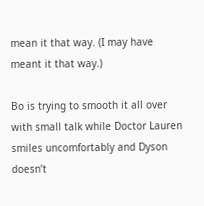mean it that way. (I may have meant it that way.)

Bo is trying to smooth it all over with small talk while Doctor Lauren smiles uncomfortably and Dyson doesn’t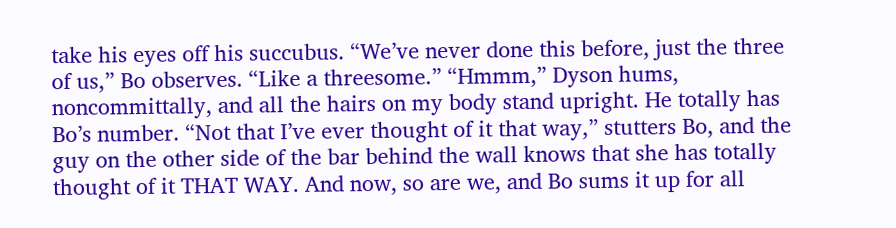take his eyes off his succubus. “We’ve never done this before, just the three of us,” Bo observes. “Like a threesome.” “Hmmm,” Dyson hums, noncommittally, and all the hairs on my body stand upright. He totally has Bo’s number. “Not that I’ve ever thought of it that way,” stutters Bo, and the guy on the other side of the bar behind the wall knows that she has totally thought of it THAT WAY. And now, so are we, and Bo sums it up for all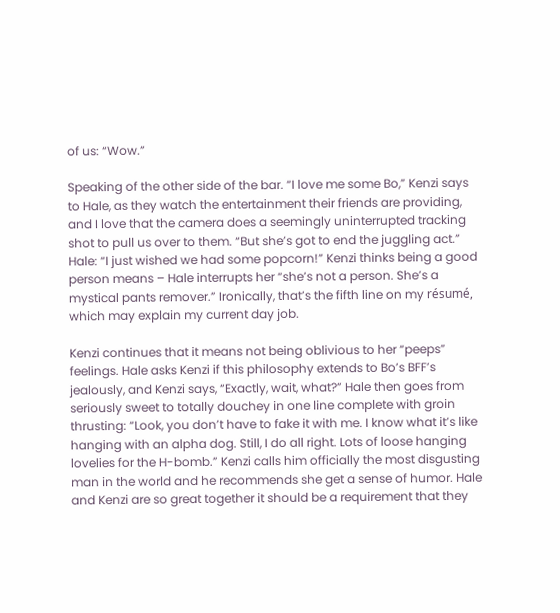of us: “Wow.”

Speaking of the other side of the bar. “I love me some Bo,” Kenzi says to Hale, as they watch the entertainment their friends are providing, and I love that the camera does a seemingly uninterrupted tracking shot to pull us over to them. “But she’s got to end the juggling act.” Hale: “I just wished we had some popcorn!” Kenzi thinks being a good person means – Hale interrupts her “she’s not a person. She’s a mystical pants remover.” Ironically, that’s the fifth line on my résumé, which may explain my current day job.

Kenzi continues that it means not being oblivious to her “peeps” feelings. Hale asks Kenzi if this philosophy extends to Bo’s BFF’s jealously, and Kenzi says, “Exactly, wait, what?” Hale then goes from seriously sweet to totally douchey in one line complete with groin thrusting: “Look, you don’t have to fake it with me. I know what it’s like hanging with an alpha dog. Still, I do all right. Lots of loose hanging lovelies for the H-bomb.” Kenzi calls him officially the most disgusting man in the world and he recommends she get a sense of humor. Hale and Kenzi are so great together it should be a requirement that they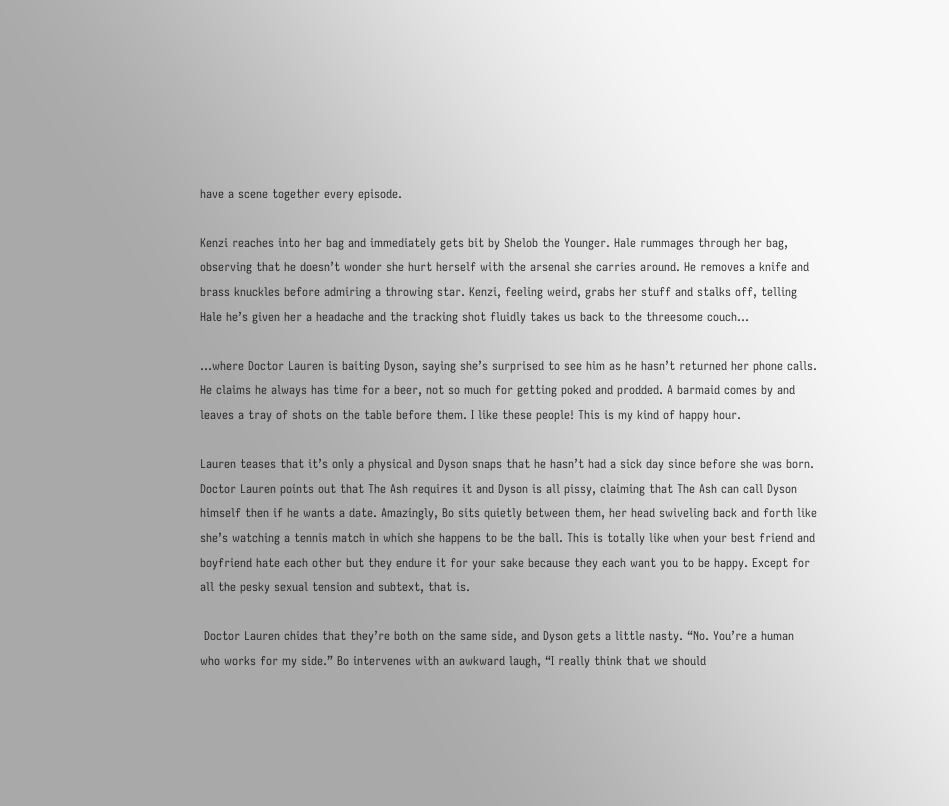have a scene together every episode.

Kenzi reaches into her bag and immediately gets bit by Shelob the Younger. Hale rummages through her bag, observing that he doesn’t wonder she hurt herself with the arsenal she carries around. He removes a knife and brass knuckles before admiring a throwing star. Kenzi, feeling weird, grabs her stuff and stalks off, telling Hale he’s given her a headache and the tracking shot fluidly takes us back to the threesome couch…

…where Doctor Lauren is baiting Dyson, saying she’s surprised to see him as he hasn’t returned her phone calls. He claims he always has time for a beer, not so much for getting poked and prodded. A barmaid comes by and leaves a tray of shots on the table before them. I like these people! This is my kind of happy hour.

Lauren teases that it’s only a physical and Dyson snaps that he hasn’t had a sick day since before she was born. Doctor Lauren points out that The Ash requires it and Dyson is all pissy, claiming that The Ash can call Dyson himself then if he wants a date. Amazingly, Bo sits quietly between them, her head swiveling back and forth like she’s watching a tennis match in which she happens to be the ball. This is totally like when your best friend and boyfriend hate each other but they endure it for your sake because they each want you to be happy. Except for all the pesky sexual tension and subtext, that is.

 Doctor Lauren chides that they’re both on the same side, and Dyson gets a little nasty. “No. You’re a human who works for my side.” Bo intervenes with an awkward laugh, “I really think that we should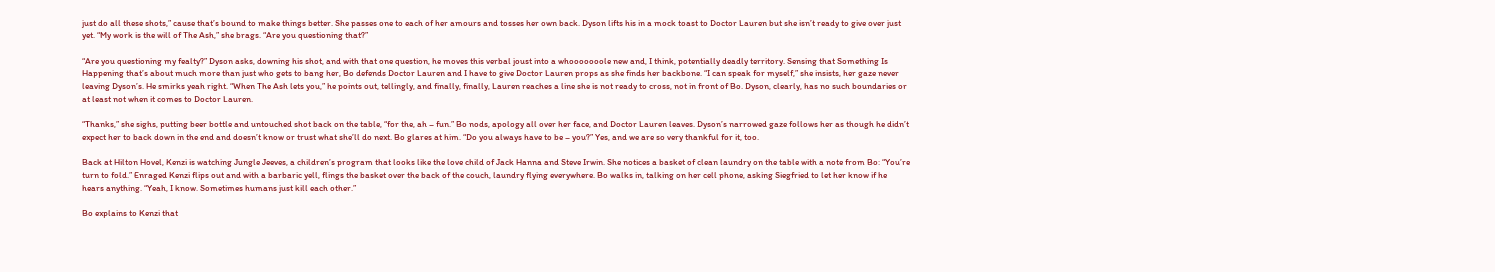just do all these shots,” cause that’s bound to make things better. She passes one to each of her amours and tosses her own back. Dyson lifts his in a mock toast to Doctor Lauren but she isn’t ready to give over just yet. “My work is the will of The Ash,” she brags. “Are you questioning that?”

“Are you questioning my fealty?” Dyson asks, downing his shot, and with that one question, he moves this verbal joust into a whooooooole new and, I think, potentially deadly territory. Sensing that Something Is Happening that’s about much more than just who gets to bang her, Bo defends Doctor Lauren and I have to give Doctor Lauren props as she finds her backbone. “I can speak for myself,” she insists, her gaze never leaving Dyson’s. He smirks yeah right. “When The Ash lets you,” he points out, tellingly, and finally, finally, Lauren reaches a line she is not ready to cross, not in front of Bo. Dyson, clearly, has no such boundaries or at least not when it comes to Doctor Lauren.

“Thanks,” she sighs, putting beer bottle and untouched shot back on the table, “for the, ah – fun.” Bo nods, apology all over her face, and Doctor Lauren leaves. Dyson’s narrowed gaze follows her as though he didn’t expect her to back down in the end and doesn’t know or trust what she’ll do next. Bo glares at him. “Do you always have to be – you?” Yes, and we are so very thankful for it, too.

Back at Hilton Hovel, Kenzi is watching Jungle Jeeves, a children’s program that looks like the love child of Jack Hanna and Steve Irwin. She notices a basket of clean laundry on the table with a note from Bo: “You’re turn to fold.” Enraged Kenzi flips out and with a barbaric yell, flings the basket over the back of the couch, laundry flying everywhere. Bo walks in, talking on her cell phone, asking Siegfried to let her know if he hears anything. “Yeah, I know. Sometimes humans just kill each other.”

Bo explains to Kenzi that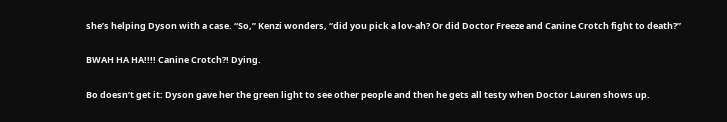she’s helping Dyson with a case. “So,” Kenzi wonders, “did you pick a lov-ah? Or did Doctor Freeze and Canine Crotch fight to death?”

BWAH HA HA!!!! Canine Crotch?! Dying.

Bo doesn’t get it: Dyson gave her the green light to see other people and then he gets all testy when Doctor Lauren shows up.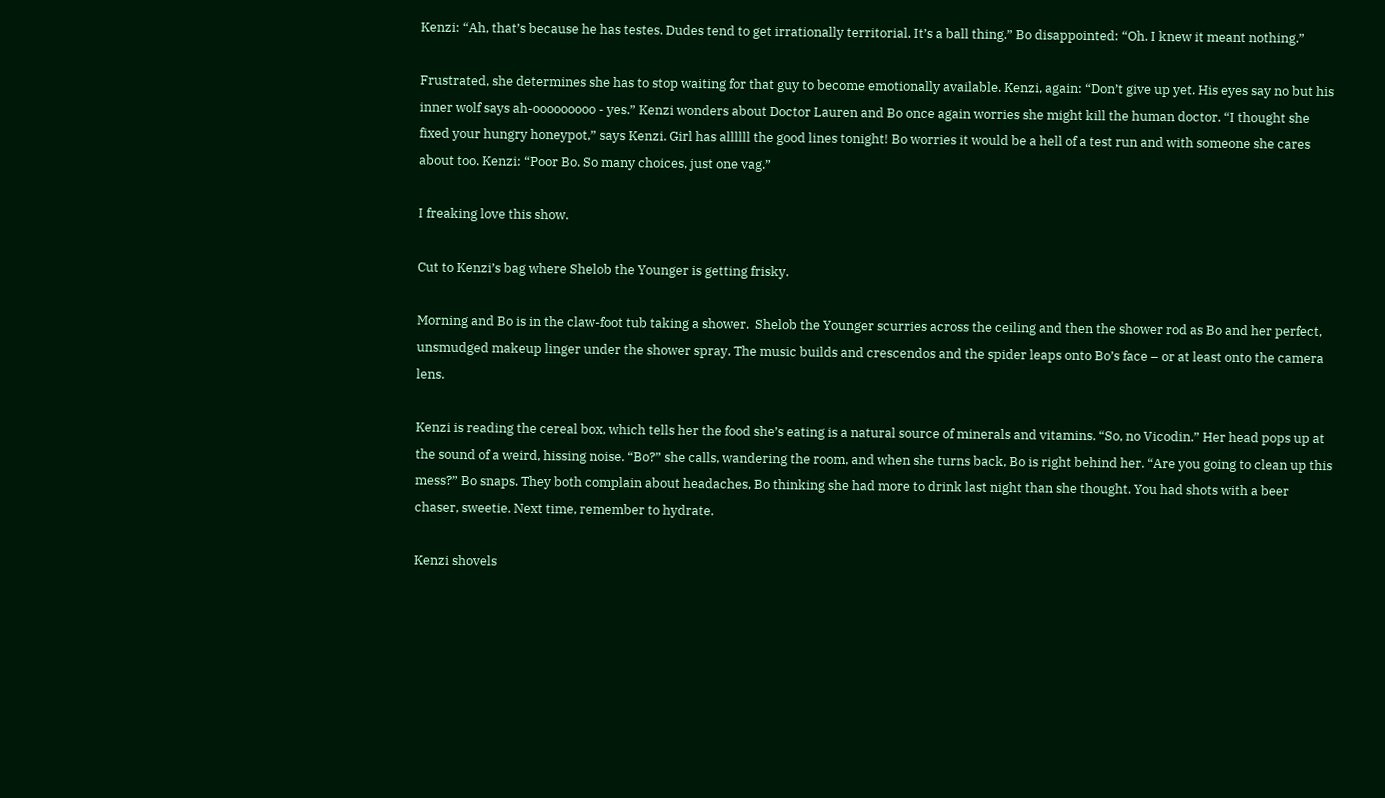Kenzi: “Ah, that’s because he has testes. Dudes tend to get irrationally territorial. It’s a ball thing.” Bo disappointed: “Oh. I knew it meant nothing.”

Frustrated, she determines she has to stop waiting for that guy to become emotionally available. Kenzi, again: “Don’t give up yet. His eyes say no but his inner wolf says ah-ooooooooo - yes.” Kenzi wonders about Doctor Lauren and Bo once again worries she might kill the human doctor. “I thought she fixed your hungry honeypot,” says Kenzi. Girl has allllll the good lines tonight! Bo worries it would be a hell of a test run and with someone she cares about too. Kenzi: “Poor Bo. So many choices, just one vag.”

I freaking love this show.

Cut to Kenzi’s bag where Shelob the Younger is getting frisky.

Morning and Bo is in the claw-foot tub taking a shower.  Shelob the Younger scurries across the ceiling and then the shower rod as Bo and her perfect, unsmudged makeup linger under the shower spray. The music builds and crescendos and the spider leaps onto Bo’s face – or at least onto the camera lens.

Kenzi is reading the cereal box, which tells her the food she’s eating is a natural source of minerals and vitamins. “So, no Vicodin.” Her head pops up at the sound of a weird, hissing noise. “Bo?” she calls, wandering the room, and when she turns back, Bo is right behind her. “Are you going to clean up this mess?” Bo snaps. They both complain about headaches, Bo thinking she had more to drink last night than she thought. You had shots with a beer chaser, sweetie. Next time, remember to hydrate.

Kenzi shovels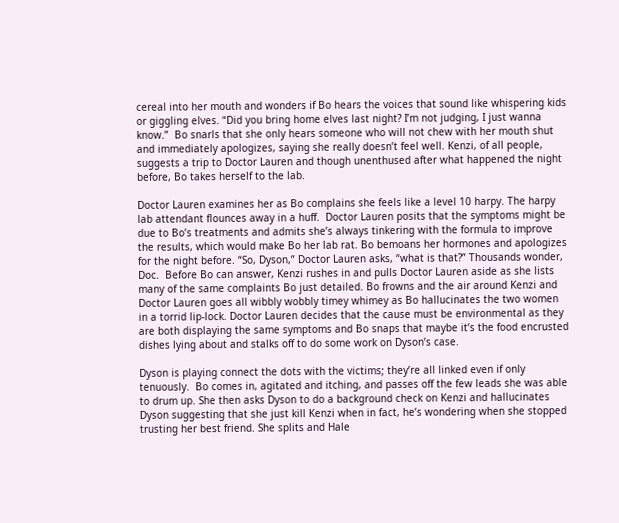cereal into her mouth and wonders if Bo hears the voices that sound like whispering kids or giggling elves. “Did you bring home elves last night? I’m not judging, I just wanna know.”  Bo snarls that she only hears someone who will not chew with her mouth shut and immediately apologizes, saying she really doesn’t feel well. Kenzi, of all people, suggests a trip to Doctor Lauren and though unenthused after what happened the night before, Bo takes herself to the lab.

Doctor Lauren examines her as Bo complains she feels like a level 10 harpy. The harpy lab attendant flounces away in a huff.  Doctor Lauren posits that the symptoms might be due to Bo’s treatments and admits she’s always tinkering with the formula to improve the results, which would make Bo her lab rat. Bo bemoans her hormones and apologizes for the night before. “So, Dyson,” Doctor Lauren asks, “what is that?” Thousands wonder, Doc.  Before Bo can answer, Kenzi rushes in and pulls Doctor Lauren aside as she lists many of the same complaints Bo just detailed. Bo frowns and the air around Kenzi and Doctor Lauren goes all wibbly wobbly timey whimey as Bo hallucinates the two women in a torrid lip-lock. Doctor Lauren decides that the cause must be environmental as they are both displaying the same symptoms and Bo snaps that maybe it’s the food encrusted dishes lying about and stalks off to do some work on Dyson’s case.

Dyson is playing connect the dots with the victims; they’re all linked even if only tenuously.  Bo comes in, agitated and itching, and passes off the few leads she was able to drum up. She then asks Dyson to do a background check on Kenzi and hallucinates Dyson suggesting that she just kill Kenzi when in fact, he’s wondering when she stopped trusting her best friend. She splits and Hale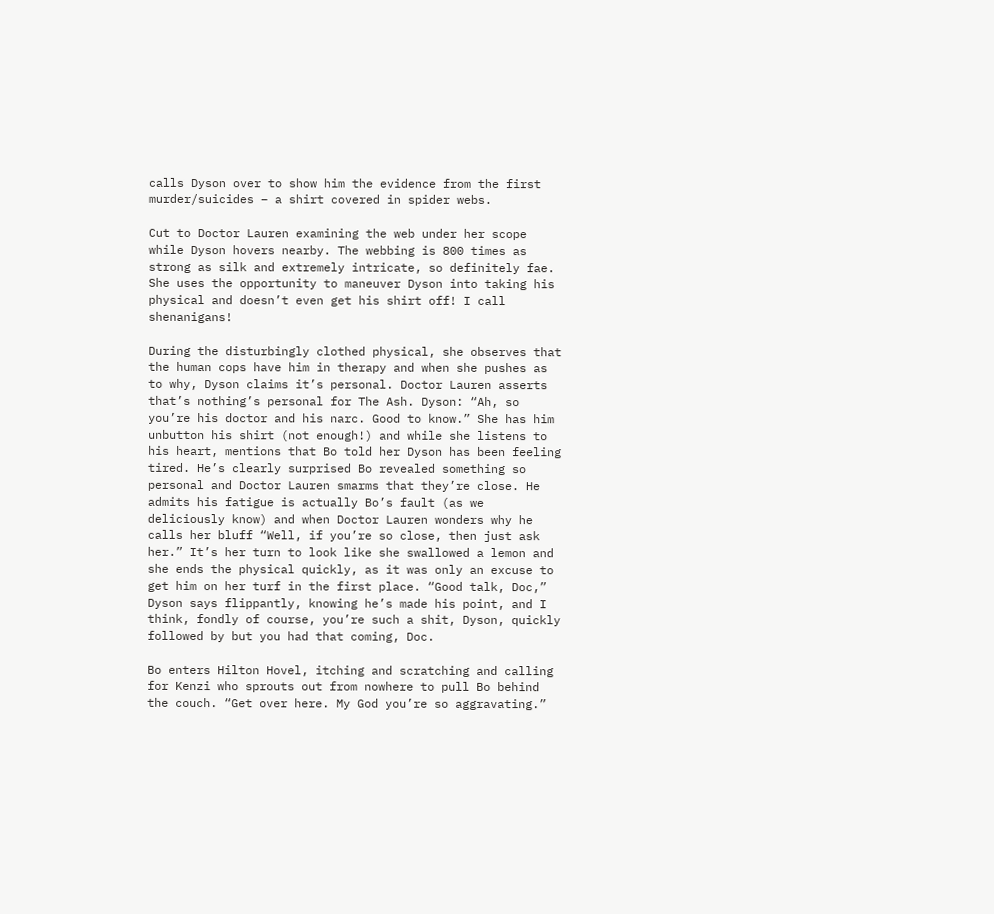calls Dyson over to show him the evidence from the first murder/suicides – a shirt covered in spider webs.

Cut to Doctor Lauren examining the web under her scope while Dyson hovers nearby. The webbing is 800 times as strong as silk and extremely intricate, so definitely fae. She uses the opportunity to maneuver Dyson into taking his physical and doesn’t even get his shirt off! I call shenanigans!

During the disturbingly clothed physical, she observes that the human cops have him in therapy and when she pushes as to why, Dyson claims it’s personal. Doctor Lauren asserts that’s nothing’s personal for The Ash. Dyson: “Ah, so you’re his doctor and his narc. Good to know.” She has him unbutton his shirt (not enough!) and while she listens to his heart, mentions that Bo told her Dyson has been feeling tired. He’s clearly surprised Bo revealed something so personal and Doctor Lauren smarms that they’re close. He admits his fatigue is actually Bo’s fault (as we deliciously know) and when Doctor Lauren wonders why he calls her bluff “Well, if you’re so close, then just ask her.” It’s her turn to look like she swallowed a lemon and she ends the physical quickly, as it was only an excuse to get him on her turf in the first place. “Good talk, Doc,” Dyson says flippantly, knowing he’s made his point, and I think, fondly of course, you’re such a shit, Dyson, quickly followed by but you had that coming, Doc.

Bo enters Hilton Hovel, itching and scratching and calling for Kenzi who sprouts out from nowhere to pull Bo behind the couch. “Get over here. My God you’re so aggravating.”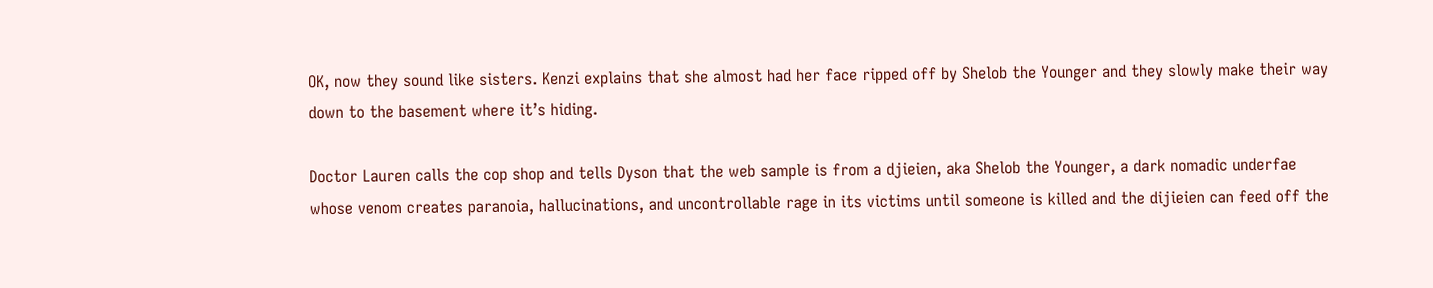OK, now they sound like sisters. Kenzi explains that she almost had her face ripped off by Shelob the Younger and they slowly make their way down to the basement where it’s hiding.

Doctor Lauren calls the cop shop and tells Dyson that the web sample is from a djieien, aka Shelob the Younger, a dark nomadic underfae whose venom creates paranoia, hallucinations, and uncontrollable rage in its victims until someone is killed and the dijieien can feed off the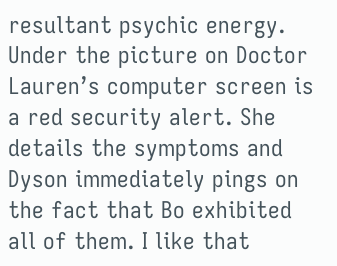resultant psychic energy. Under the picture on Doctor Lauren’s computer screen is a red security alert. She details the symptoms and Dyson immediately pings on the fact that Bo exhibited all of them. I like that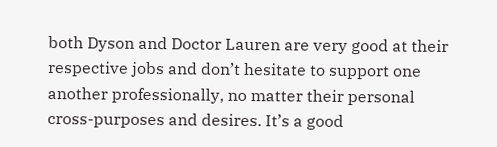both Dyson and Doctor Lauren are very good at their respective jobs and don’t hesitate to support one another professionally, no matter their personal cross-purposes and desires. It’s a good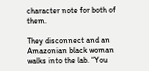character note for both of them.

They disconnect and an Amazonian black woman walks into the lab. “You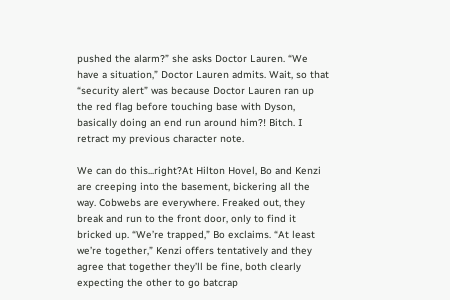pushed the alarm?” she asks Doctor Lauren. “We have a situation,” Doctor Lauren admits. Wait, so that “security alert” was because Doctor Lauren ran up the red flag before touching base with Dyson, basically doing an end run around him?! Bitch. I retract my previous character note.

We can do this...right?At Hilton Hovel, Bo and Kenzi are creeping into the basement, bickering all the way. Cobwebs are everywhere. Freaked out, they break and run to the front door, only to find it bricked up. “We’re trapped,” Bo exclaims. “At least we’re together,” Kenzi offers tentatively and they agree that together they’ll be fine, both clearly expecting the other to go batcrap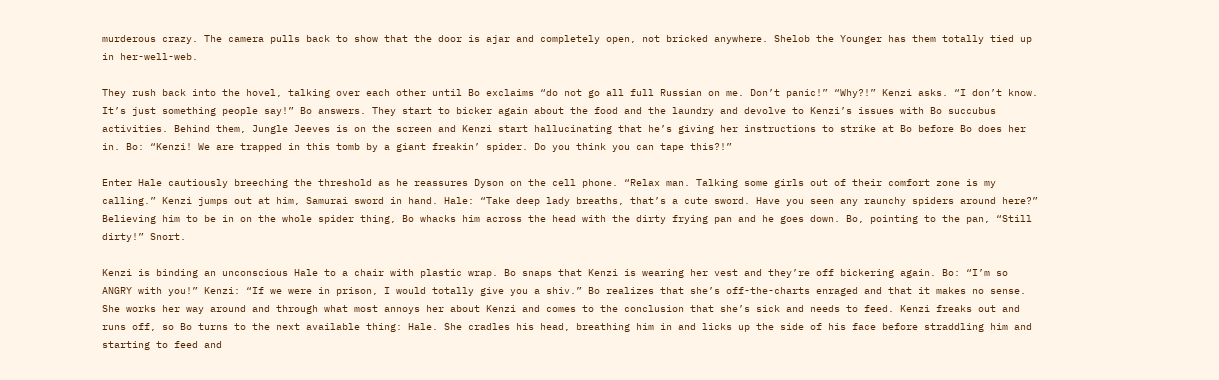murderous crazy. The camera pulls back to show that the door is ajar and completely open, not bricked anywhere. Shelob the Younger has them totally tied up in her-well-web.

They rush back into the hovel, talking over each other until Bo exclaims “do not go all full Russian on me. Don’t panic!” “Why?!” Kenzi asks. “I don’t know. It’s just something people say!” Bo answers. They start to bicker again about the food and the laundry and devolve to Kenzi’s issues with Bo succubus activities. Behind them, Jungle Jeeves is on the screen and Kenzi start hallucinating that he’s giving her instructions to strike at Bo before Bo does her in. Bo: “Kenzi! We are trapped in this tomb by a giant freakin’ spider. Do you think you can tape this?!”

Enter Hale cautiously breeching the threshold as he reassures Dyson on the cell phone. “Relax man. Talking some girls out of their comfort zone is my calling.” Kenzi jumps out at him, Samurai sword in hand. Hale: “Take deep lady breaths, that’s a cute sword. Have you seen any raunchy spiders around here?” Believing him to be in on the whole spider thing, Bo whacks him across the head with the dirty frying pan and he goes down. Bo, pointing to the pan, “Still dirty!” Snort.

Kenzi is binding an unconscious Hale to a chair with plastic wrap. Bo snaps that Kenzi is wearing her vest and they’re off bickering again. Bo: “I’m so ANGRY with you!” Kenzi: “If we were in prison, I would totally give you a shiv.” Bo realizes that she’s off-the-charts enraged and that it makes no sense. She works her way around and through what most annoys her about Kenzi and comes to the conclusion that she’s sick and needs to feed. Kenzi freaks out and runs off, so Bo turns to the next available thing: Hale. She cradles his head, breathing him in and licks up the side of his face before straddling him and starting to feed and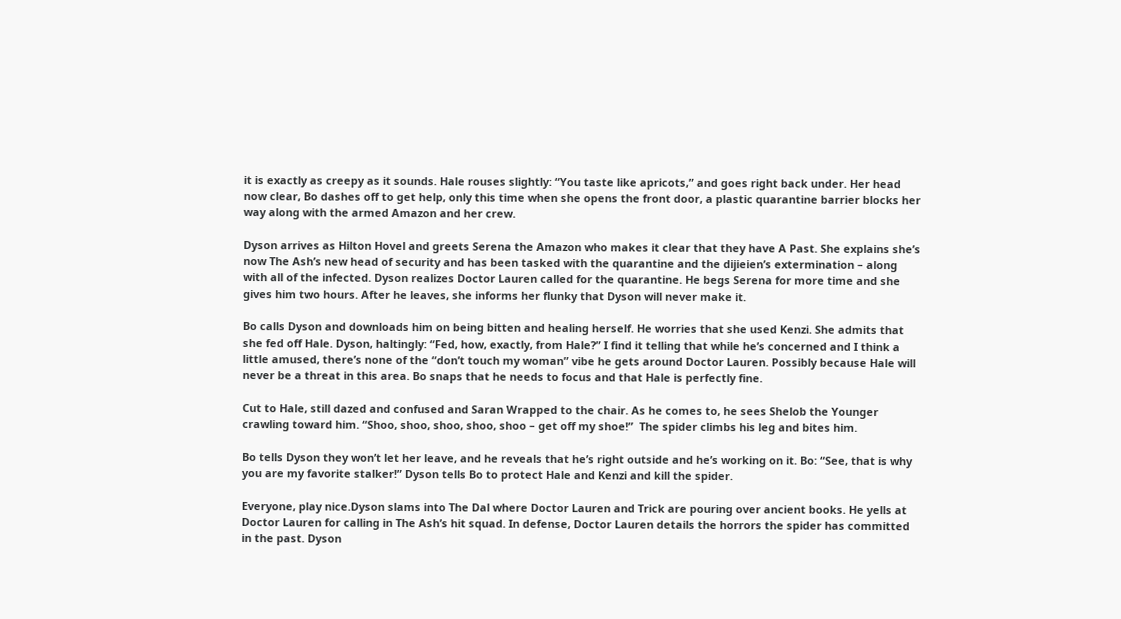it is exactly as creepy as it sounds. Hale rouses slightly: “You taste like apricots,” and goes right back under. Her head now clear, Bo dashes off to get help, only this time when she opens the front door, a plastic quarantine barrier blocks her way along with the armed Amazon and her crew.

Dyson arrives as Hilton Hovel and greets Serena the Amazon who makes it clear that they have A Past. She explains she’s now The Ash’s new head of security and has been tasked with the quarantine and the dijieien’s extermination – along with all of the infected. Dyson realizes Doctor Lauren called for the quarantine. He begs Serena for more time and she gives him two hours. After he leaves, she informs her flunky that Dyson will never make it.

Bo calls Dyson and downloads him on being bitten and healing herself. He worries that she used Kenzi. She admits that she fed off Hale. Dyson, haltingly: “Fed, how, exactly, from Hale?” I find it telling that while he’s concerned and I think a little amused, there’s none of the “don’t touch my woman” vibe he gets around Doctor Lauren. Possibly because Hale will never be a threat in this area. Bo snaps that he needs to focus and that Hale is perfectly fine.

Cut to Hale, still dazed and confused and Saran Wrapped to the chair. As he comes to, he sees Shelob the Younger crawling toward him. “Shoo, shoo, shoo, shoo, shoo – get off my shoe!”  The spider climbs his leg and bites him.

Bo tells Dyson they won’t let her leave, and he reveals that he’s right outside and he’s working on it. Bo: “See, that is why you are my favorite stalker!” Dyson tells Bo to protect Hale and Kenzi and kill the spider.

Everyone, play nice.Dyson slams into The Dal where Doctor Lauren and Trick are pouring over ancient books. He yells at Doctor Lauren for calling in The Ash’s hit squad. In defense, Doctor Lauren details the horrors the spider has committed in the past. Dyson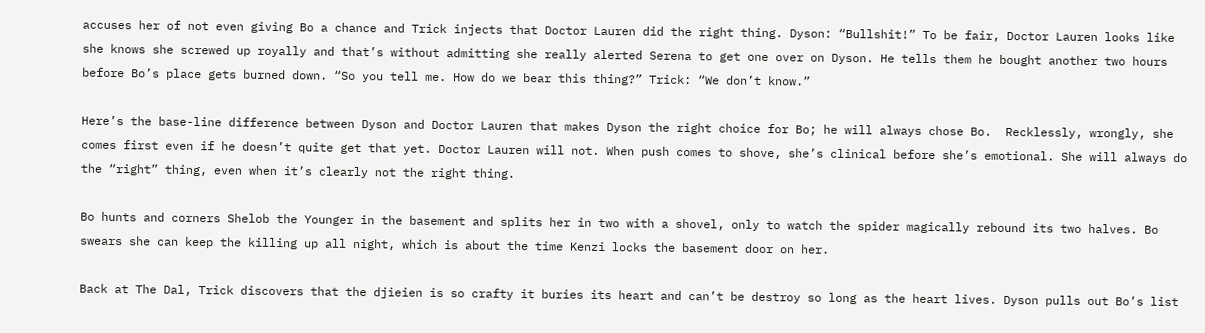accuses her of not even giving Bo a chance and Trick injects that Doctor Lauren did the right thing. Dyson: “Bullshit!” To be fair, Doctor Lauren looks like she knows she screwed up royally and that’s without admitting she really alerted Serena to get one over on Dyson. He tells them he bought another two hours before Bo’s place gets burned down. “So you tell me. How do we bear this thing?” Trick: “We don’t know.”

Here’s the base-line difference between Dyson and Doctor Lauren that makes Dyson the right choice for Bo; he will always chose Bo.  Recklessly, wrongly, she comes first even if he doesn’t quite get that yet. Doctor Lauren will not. When push comes to shove, she’s clinical before she’s emotional. She will always do the “right” thing, even when it’s clearly not the right thing.

Bo hunts and corners Shelob the Younger in the basement and splits her in two with a shovel, only to watch the spider magically rebound its two halves. Bo swears she can keep the killing up all night, which is about the time Kenzi locks the basement door on her.

Back at The Dal, Trick discovers that the djieien is so crafty it buries its heart and can’t be destroy so long as the heart lives. Dyson pulls out Bo’s list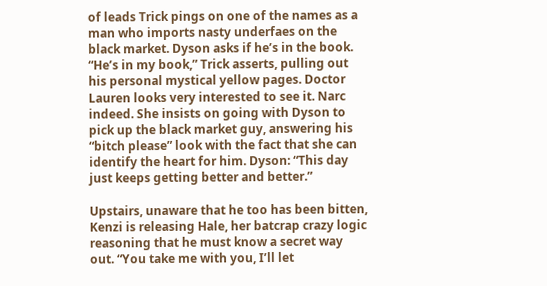of leads Trick pings on one of the names as a man who imports nasty underfaes on the black market. Dyson asks if he’s in the book. “He’s in my book,” Trick asserts, pulling out his personal mystical yellow pages. Doctor Lauren looks very interested to see it. Narc indeed. She insists on going with Dyson to pick up the black market guy, answering his “bitch please” look with the fact that she can identify the heart for him. Dyson: “This day just keeps getting better and better.”

Upstairs, unaware that he too has been bitten, Kenzi is releasing Hale, her batcrap crazy logic reasoning that he must know a secret way out. “You take me with you, I’ll let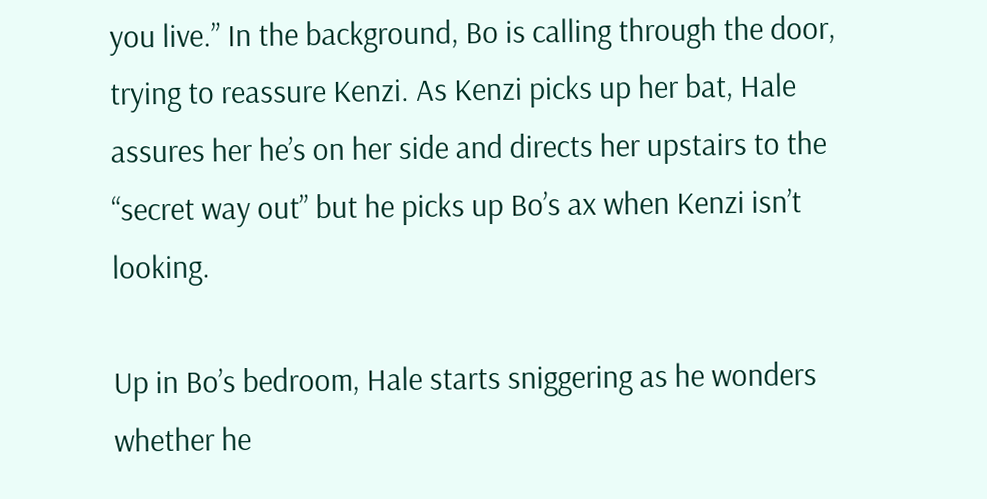you live.” In the background, Bo is calling through the door, trying to reassure Kenzi. As Kenzi picks up her bat, Hale assures her he’s on her side and directs her upstairs to the “secret way out” but he picks up Bo’s ax when Kenzi isn’t looking.

Up in Bo’s bedroom, Hale starts sniggering as he wonders whether he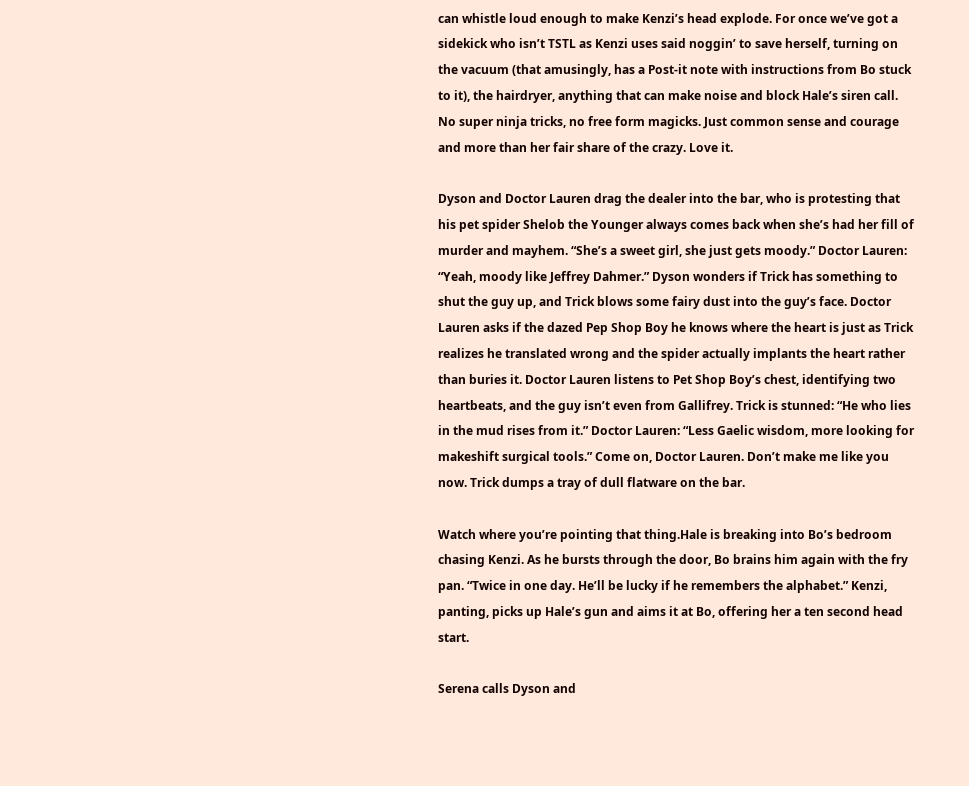can whistle loud enough to make Kenzi’s head explode. For once we’ve got a sidekick who isn’t TSTL as Kenzi uses said noggin’ to save herself, turning on the vacuum (that amusingly, has a Post-it note with instructions from Bo stuck to it), the hairdryer, anything that can make noise and block Hale’s siren call. No super ninja tricks, no free form magicks. Just common sense and courage and more than her fair share of the crazy. Love it.

Dyson and Doctor Lauren drag the dealer into the bar, who is protesting that his pet spider Shelob the Younger always comes back when she’s had her fill of murder and mayhem. “She’s a sweet girl, she just gets moody.” Doctor Lauren: “Yeah, moody like Jeffrey Dahmer.” Dyson wonders if Trick has something to shut the guy up, and Trick blows some fairy dust into the guy’s face. Doctor Lauren asks if the dazed Pep Shop Boy he knows where the heart is just as Trick realizes he translated wrong and the spider actually implants the heart rather than buries it. Doctor Lauren listens to Pet Shop Boy’s chest, identifying two heartbeats, and the guy isn’t even from Gallifrey. Trick is stunned: “He who lies in the mud rises from it.” Doctor Lauren: “Less Gaelic wisdom, more looking for makeshift surgical tools.” Come on, Doctor Lauren. Don’t make me like you now. Trick dumps a tray of dull flatware on the bar.

Watch where you’re pointing that thing.Hale is breaking into Bo’s bedroom chasing Kenzi. As he bursts through the door, Bo brains him again with the fry pan. “Twice in one day. He’ll be lucky if he remembers the alphabet.” Kenzi, panting, picks up Hale’s gun and aims it at Bo, offering her a ten second head start.

Serena calls Dyson and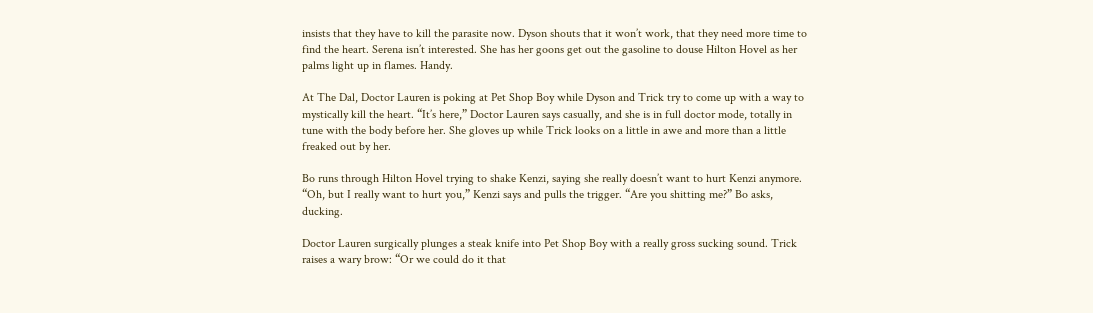insists that they have to kill the parasite now. Dyson shouts that it won’t work, that they need more time to find the heart. Serena isn’t interested. She has her goons get out the gasoline to douse Hilton Hovel as her palms light up in flames. Handy.

At The Dal, Doctor Lauren is poking at Pet Shop Boy while Dyson and Trick try to come up with a way to mystically kill the heart. “It’s here,” Doctor Lauren says casually, and she is in full doctor mode, totally in tune with the body before her. She gloves up while Trick looks on a little in awe and more than a little freaked out by her.

Bo runs through Hilton Hovel trying to shake Kenzi, saying she really doesn’t want to hurt Kenzi anymore. “Oh, but I really want to hurt you,” Kenzi says and pulls the trigger. “Are you shitting me?” Bo asks, ducking.

Doctor Lauren surgically plunges a steak knife into Pet Shop Boy with a really gross sucking sound. Trick raises a wary brow: “Or we could do it that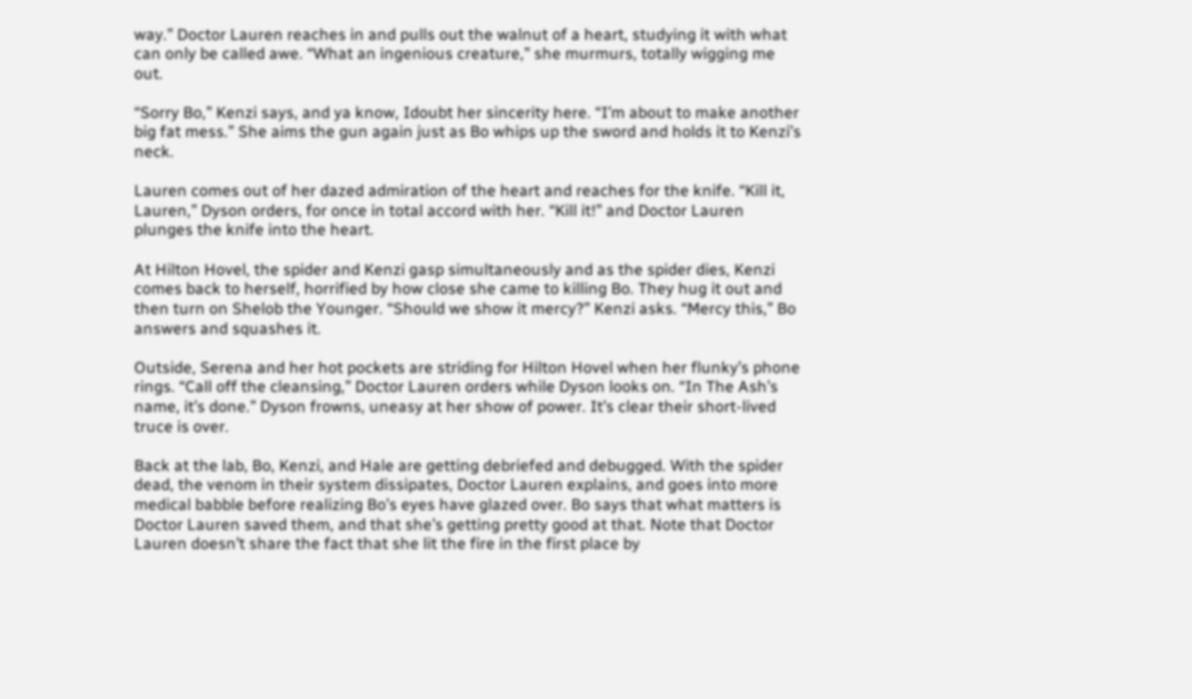way.” Doctor Lauren reaches in and pulls out the walnut of a heart, studying it with what can only be called awe. “What an ingenious creature,” she murmurs, totally wigging me out.

“Sorry Bo,” Kenzi says, and ya know, Idoubt her sincerity here. “I’m about to make another big fat mess.” She aims the gun again just as Bo whips up the sword and holds it to Kenzi’s neck.

Lauren comes out of her dazed admiration of the heart and reaches for the knife. “Kill it, Lauren,” Dyson orders, for once in total accord with her. “Kill it!” and Doctor Lauren plunges the knife into the heart.

At Hilton Hovel, the spider and Kenzi gasp simultaneously and as the spider dies, Kenzi comes back to herself, horrified by how close she came to killing Bo. They hug it out and then turn on Shelob the Younger. “Should we show it mercy?” Kenzi asks. “Mercy this,” Bo answers and squashes it.

Outside, Serena and her hot pockets are striding for Hilton Hovel when her flunky’s phone rings. “Call off the cleansing,” Doctor Lauren orders while Dyson looks on. “In The Ash’s name, it’s done.” Dyson frowns, uneasy at her show of power. It’s clear their short-lived truce is over.

Back at the lab, Bo, Kenzi, and Hale are getting debriefed and debugged. With the spider dead, the venom in their system dissipates, Doctor Lauren explains, and goes into more medical babble before realizing Bo’s eyes have glazed over. Bo says that what matters is Doctor Lauren saved them, and that she’s getting pretty good at that. Note that Doctor Lauren doesn’t share the fact that she lit the fire in the first place by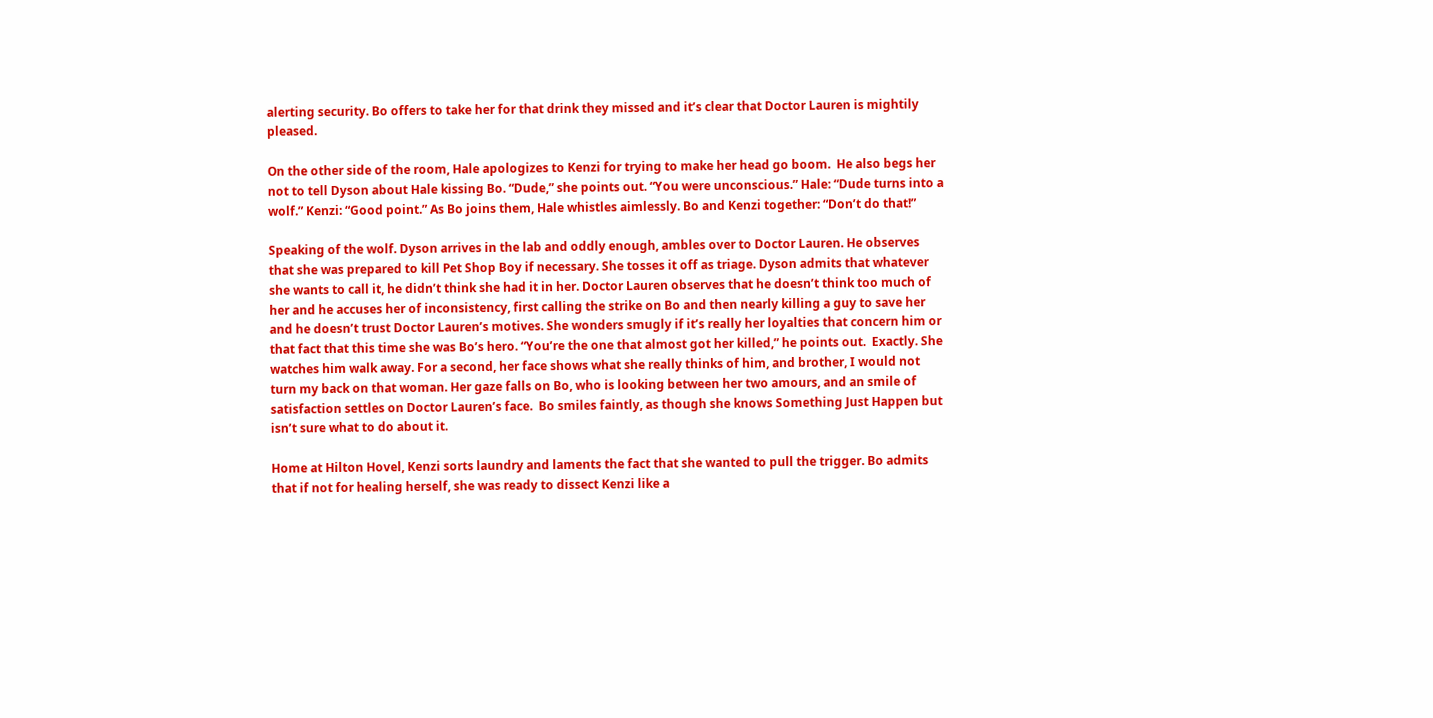alerting security. Bo offers to take her for that drink they missed and it’s clear that Doctor Lauren is mightily pleased.

On the other side of the room, Hale apologizes to Kenzi for trying to make her head go boom.  He also begs her not to tell Dyson about Hale kissing Bo. “Dude,” she points out. “You were unconscious.” Hale: “Dude turns into a wolf.” Kenzi: “Good point.” As Bo joins them, Hale whistles aimlessly. Bo and Kenzi together: “Don’t do that!”

Speaking of the wolf. Dyson arrives in the lab and oddly enough, ambles over to Doctor Lauren. He observes that she was prepared to kill Pet Shop Boy if necessary. She tosses it off as triage. Dyson admits that whatever she wants to call it, he didn’t think she had it in her. Doctor Lauren observes that he doesn’t think too much of her and he accuses her of inconsistency, first calling the strike on Bo and then nearly killing a guy to save her and he doesn’t trust Doctor Lauren’s motives. She wonders smugly if it’s really her loyalties that concern him or that fact that this time she was Bo’s hero. “You’re the one that almost got her killed,” he points out.  Exactly. She watches him walk away. For a second, her face shows what she really thinks of him, and brother, I would not turn my back on that woman. Her gaze falls on Bo, who is looking between her two amours, and an smile of satisfaction settles on Doctor Lauren’s face.  Bo smiles faintly, as though she knows Something Just Happen but isn’t sure what to do about it.

Home at Hilton Hovel, Kenzi sorts laundry and laments the fact that she wanted to pull the trigger. Bo admits that if not for healing herself, she was ready to dissect Kenzi like a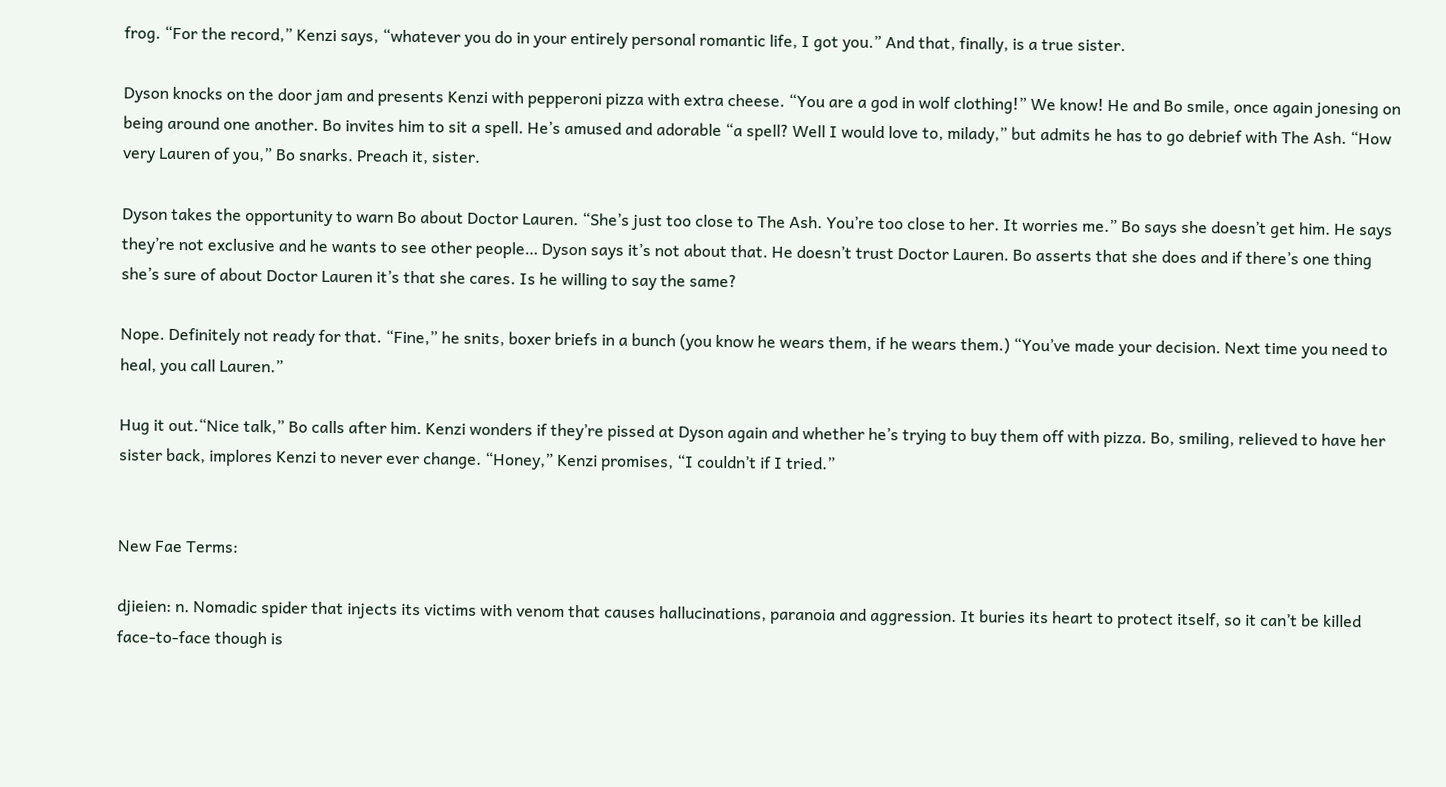frog. “For the record,” Kenzi says, “whatever you do in your entirely personal romantic life, I got you.” And that, finally, is a true sister.

Dyson knocks on the door jam and presents Kenzi with pepperoni pizza with extra cheese. “You are a god in wolf clothing!” We know! He and Bo smile, once again jonesing on being around one another. Bo invites him to sit a spell. He’s amused and adorable “a spell? Well I would love to, milady,” but admits he has to go debrief with The Ash. “How very Lauren of you,” Bo snarks. Preach it, sister.

Dyson takes the opportunity to warn Bo about Doctor Lauren. “She’s just too close to The Ash. You’re too close to her. It worries me.” Bo says she doesn’t get him. He says they’re not exclusive and he wants to see other people… Dyson says it’s not about that. He doesn’t trust Doctor Lauren. Bo asserts that she does and if there’s one thing she’s sure of about Doctor Lauren it’s that she cares. Is he willing to say the same?

Nope. Definitely not ready for that. “Fine,” he snits, boxer briefs in a bunch (you know he wears them, if he wears them.) “You’ve made your decision. Next time you need to heal, you call Lauren.”

Hug it out.“Nice talk,” Bo calls after him. Kenzi wonders if they’re pissed at Dyson again and whether he’s trying to buy them off with pizza. Bo, smiling, relieved to have her sister back, implores Kenzi to never ever change. “Honey,” Kenzi promises, “I couldn’t if I tried.”


New Fae Terms:

djieien: n. Nomadic spider that injects its victims with venom that causes hallucinations, paranoia and aggression. It buries its heart to protect itself, so it can’t be killed face-to-face though is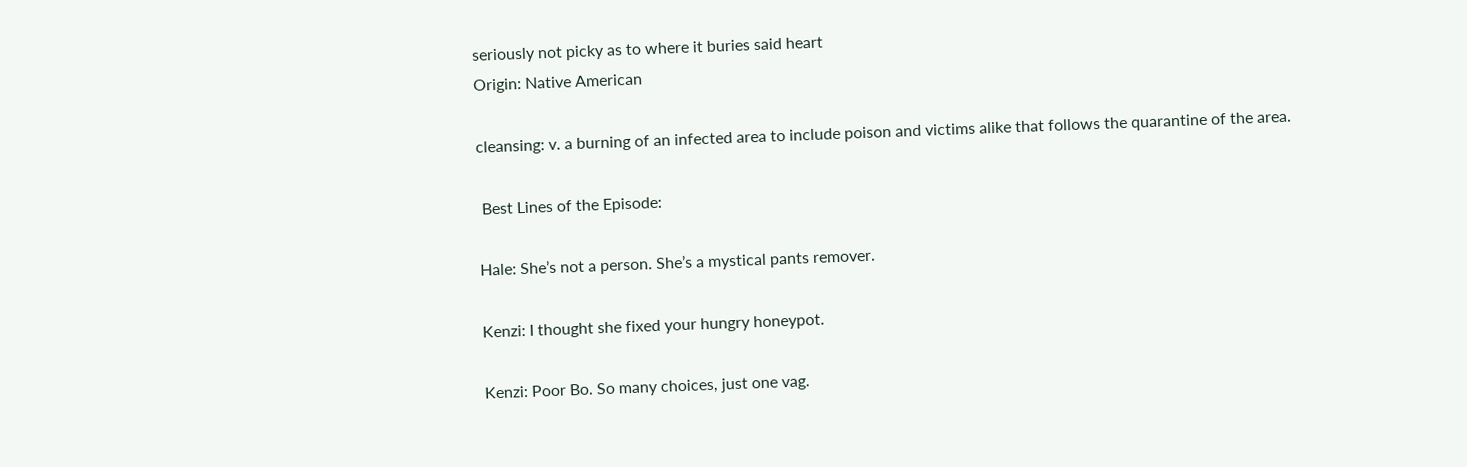seriously not picky as to where it buries said heart
Origin: Native American

cleansing: v. a burning of an infected area to include poison and victims alike that follows the quarantine of the area.

 Best Lines of the Episode:

Hale: She’s not a person. She’s a mystical pants remover.

Kenzi: I thought she fixed your hungry honeypot.

Kenzi: Poor Bo. So many choices, just one vag.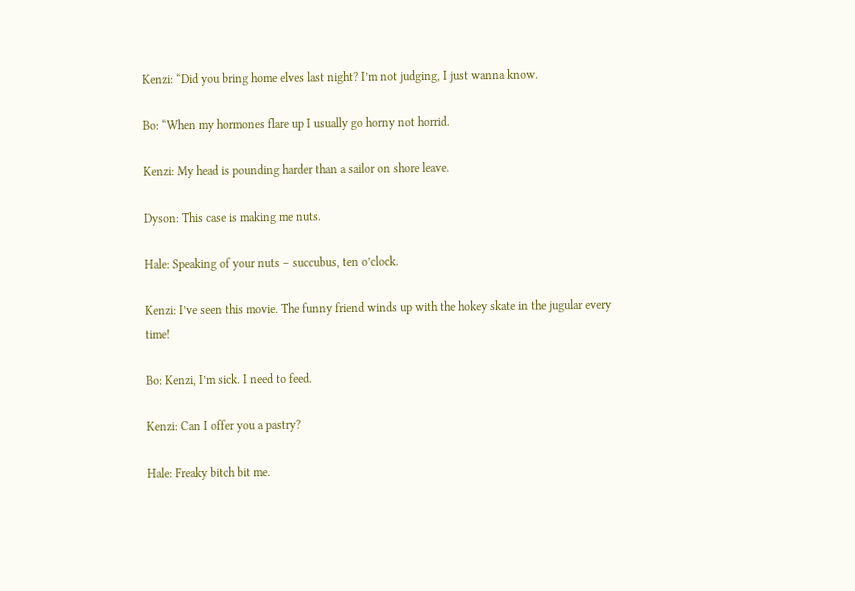Kenzi: “Did you bring home elves last night? I’m not judging, I just wanna know.

Bo: “When my hormones flare up I usually go horny not horrid.

Kenzi: My head is pounding harder than a sailor on shore leave.

Dyson: This case is making me nuts.

Hale: Speaking of your nuts – succubus, ten o’clock.

Kenzi: I’ve seen this movie. The funny friend winds up with the hokey skate in the jugular every time!

Bo: Kenzi, I’m sick. I need to feed.

Kenzi: Can I offer you a pastry?

Hale: Freaky bitch bit me.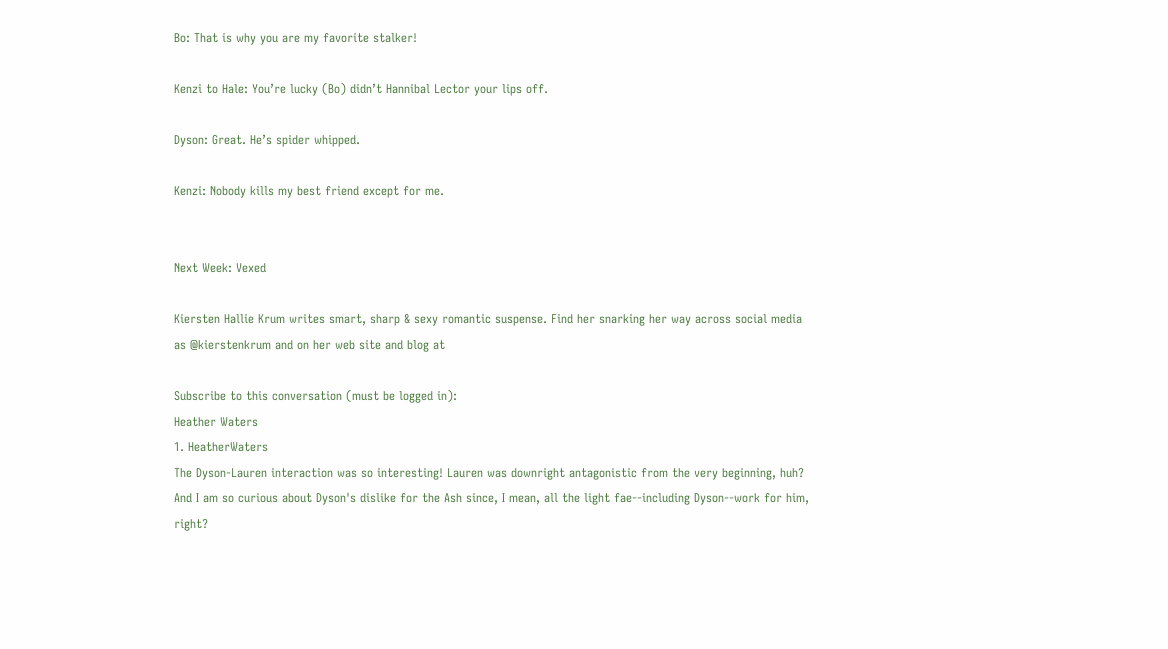Bo: That is why you are my favorite stalker!

Kenzi to Hale: You’re lucky (Bo) didn’t Hannibal Lector your lips off.

Dyson: Great. He’s spider whipped.

Kenzi: Nobody kills my best friend except for me.


Next Week: Vexed

Kiersten Hallie Krum writes smart, sharp & sexy romantic suspense. Find her snarking her way across social media as @kierstenkrum and on her web site and blog at

Subscribe to this conversation (must be logged in):
Heather Waters
1. HeatherWaters
The Dyson-Lauren interaction was so interesting! Lauren was downright antagonistic from the very beginning, huh? And I am so curious about Dyson's dislike for the Ash since, I mean, all the light fae--including Dyson--work for him, right?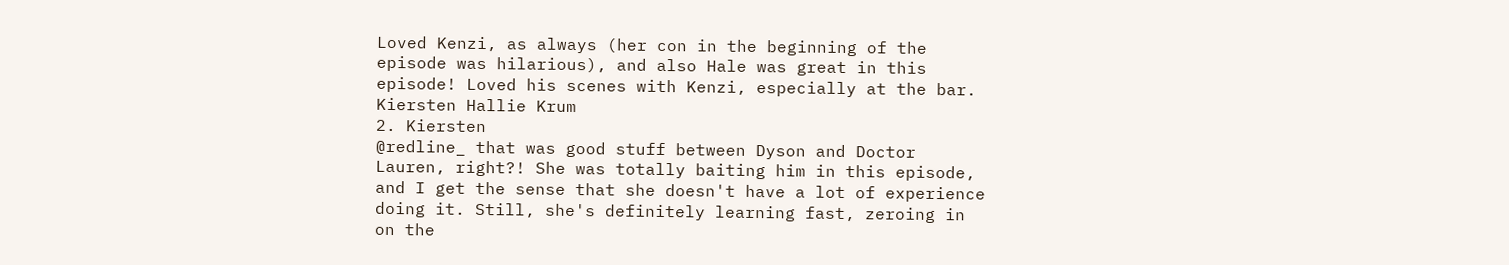Loved Kenzi, as always (her con in the beginning of the episode was hilarious), and also Hale was great in this episode! Loved his scenes with Kenzi, especially at the bar.
Kiersten Hallie Krum
2. Kiersten
@redline_ that was good stuff between Dyson and Doctor Lauren, right?! She was totally baiting him in this episode, and I get the sense that she doesn't have a lot of experience doing it. Still, she's definitely learning fast, zeroing in on the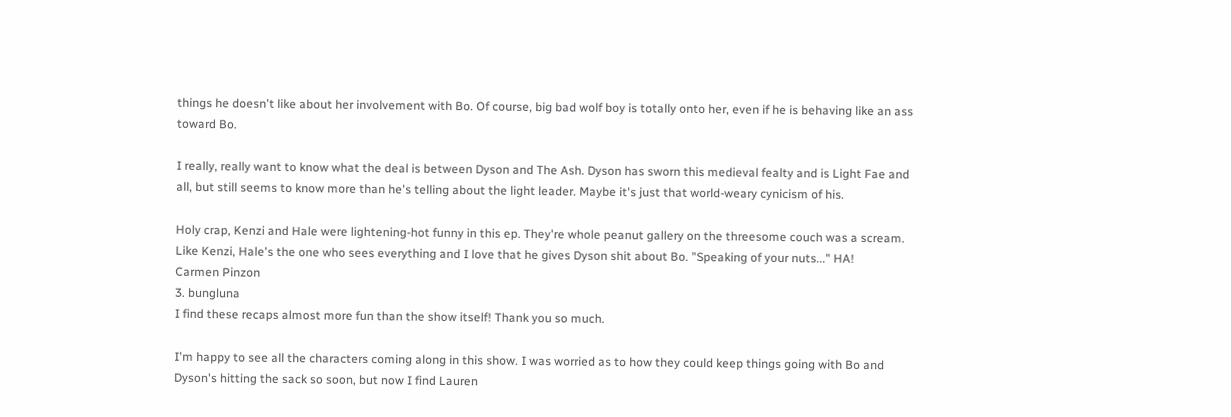things he doesn't like about her involvement with Bo. Of course, big bad wolf boy is totally onto her, even if he is behaving like an ass toward Bo.

I really, really want to know what the deal is between Dyson and The Ash. Dyson has sworn this medieval fealty and is Light Fae and all, but still seems to know more than he's telling about the light leader. Maybe it's just that world-weary cynicism of his.

Holy crap, Kenzi and Hale were lightening-hot funny in this ep. They're whole peanut gallery on the threesome couch was a scream. Like Kenzi, Hale's the one who sees everything and I love that he gives Dyson shit about Bo. "Speaking of your nuts..." HA!
Carmen Pinzon
3. bungluna
I find these recaps almost more fun than the show itself! Thank you so much.

I'm happy to see all the characters coming along in this show. I was worried as to how they could keep things going with Bo and Dyson's hitting the sack so soon, but now I find Lauren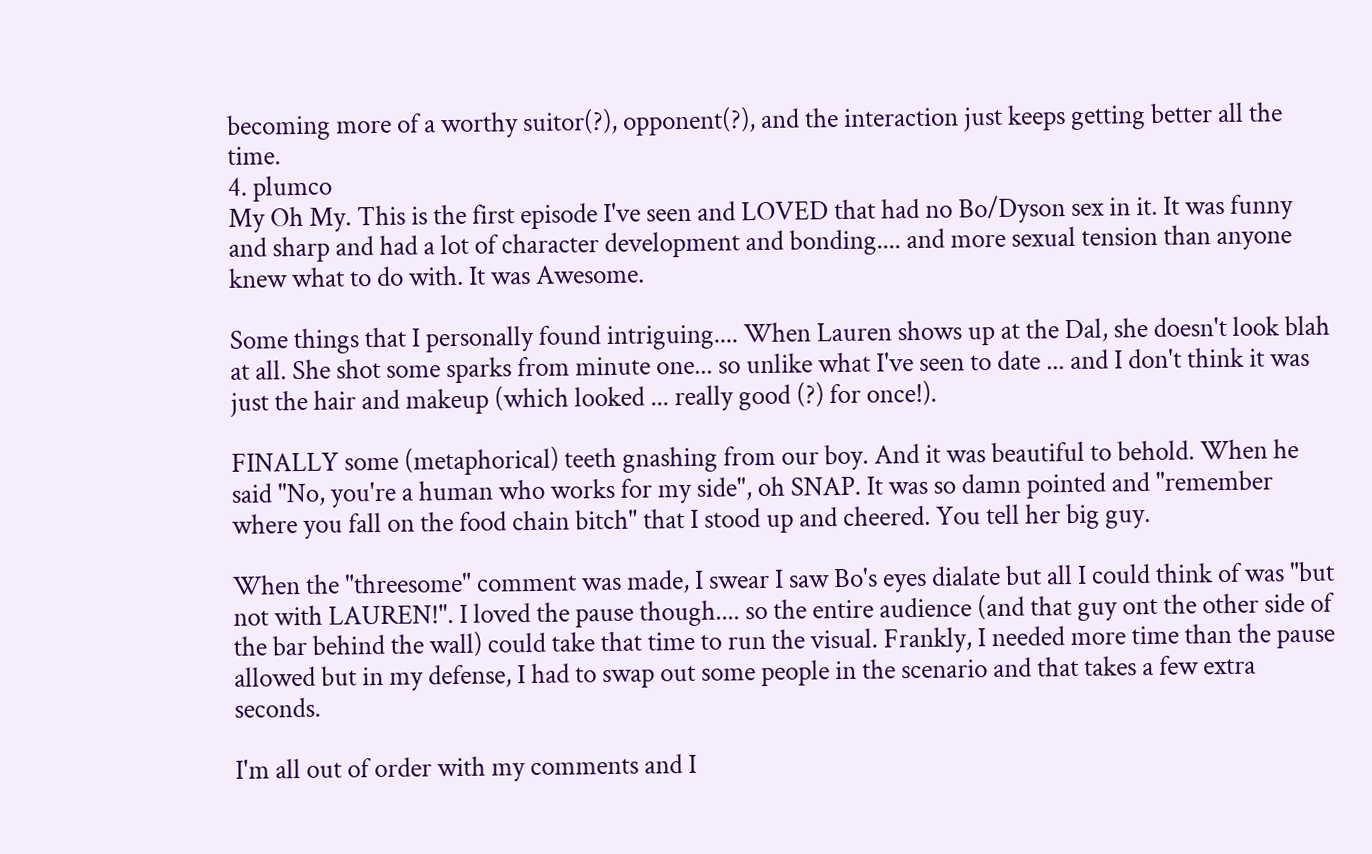becoming more of a worthy suitor(?), opponent(?), and the interaction just keeps getting better all the time.
4. plumco
My Oh My. This is the first episode I've seen and LOVED that had no Bo/Dyson sex in it. It was funny and sharp and had a lot of character development and bonding.... and more sexual tension than anyone knew what to do with. It was Awesome.

Some things that I personally found intriguing.... When Lauren shows up at the Dal, she doesn't look blah at all. She shot some sparks from minute one... so unlike what I've seen to date ... and I don't think it was just the hair and makeup (which looked ... really good (?) for once!).

FINALLY some (metaphorical) teeth gnashing from our boy. And it was beautiful to behold. When he said "No, you're a human who works for my side", oh SNAP. It was so damn pointed and "remember where you fall on the food chain bitch" that I stood up and cheered. You tell her big guy.

When the "threesome" comment was made, I swear I saw Bo's eyes dialate but all I could think of was "but not with LAUREN!". I loved the pause though.... so the entire audience (and that guy ont the other side of the bar behind the wall) could take that time to run the visual. Frankly, I needed more time than the pause allowed but in my defense, I had to swap out some people in the scenario and that takes a few extra seconds.

I'm all out of order with my comments and I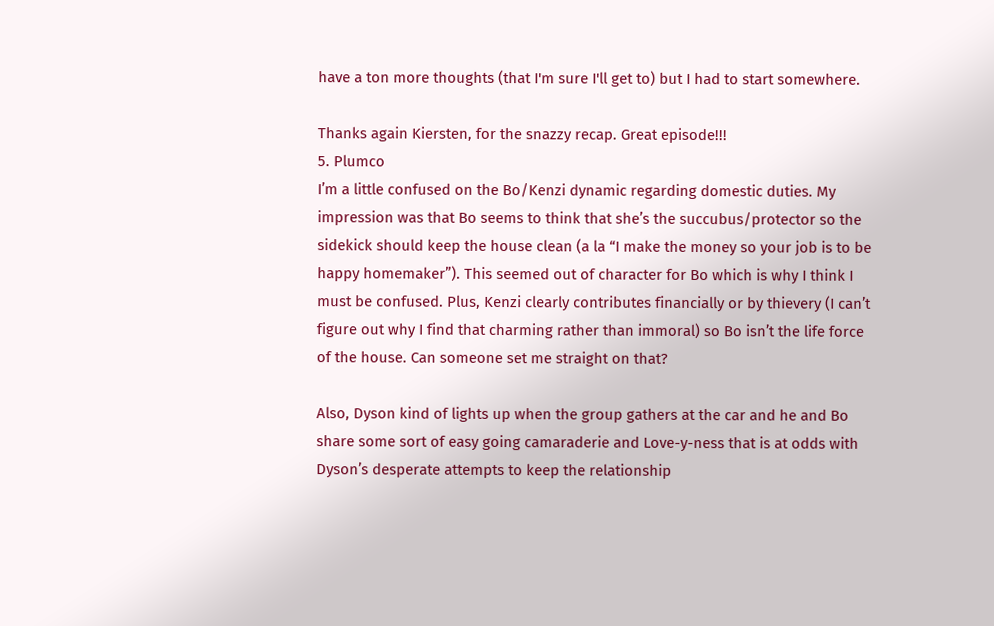have a ton more thoughts (that I'm sure I'll get to) but I had to start somewhere.

Thanks again Kiersten, for the snazzy recap. Great episode!!!
5. Plumco
I’m a little confused on the Bo/Kenzi dynamic regarding domestic duties. My impression was that Bo seems to think that she’s the succubus/protector so the sidekick should keep the house clean (a la “I make the money so your job is to be happy homemaker”). This seemed out of character for Bo which is why I think I must be confused. Plus, Kenzi clearly contributes financially or by thievery (I can’t figure out why I find that charming rather than immoral) so Bo isn’t the life force of the house. Can someone set me straight on that?

Also, Dyson kind of lights up when the group gathers at the car and he and Bo share some sort of easy going camaraderie and Love-y-ness that is at odds with Dyson’s desperate attempts to keep the relationship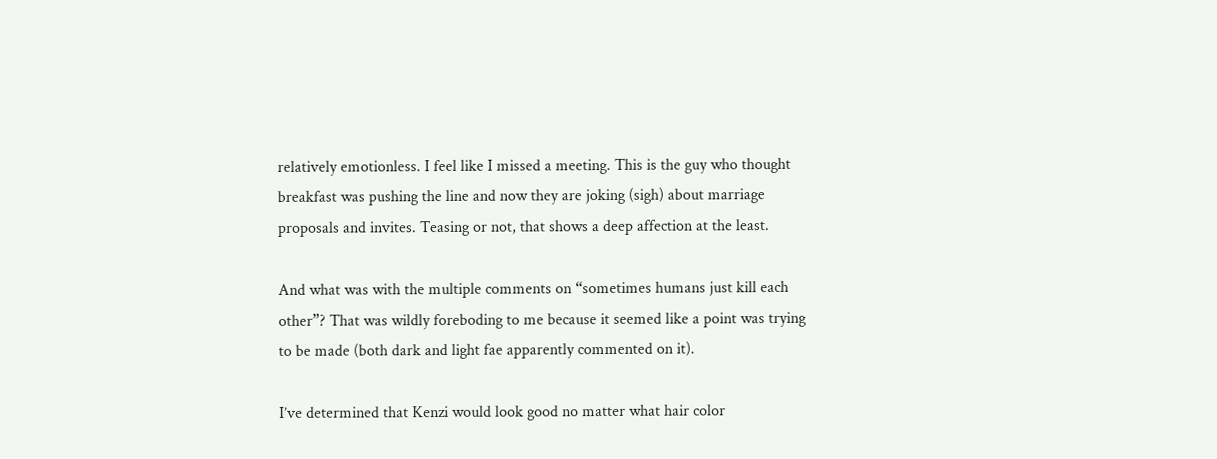relatively emotionless. I feel like I missed a meeting. This is the guy who thought breakfast was pushing the line and now they are joking (sigh) about marriage proposals and invites. Teasing or not, that shows a deep affection at the least.

And what was with the multiple comments on “sometimes humans just kill each other”? That was wildly foreboding to me because it seemed like a point was trying to be made (both dark and light fae apparently commented on it).

I’ve determined that Kenzi would look good no matter what hair color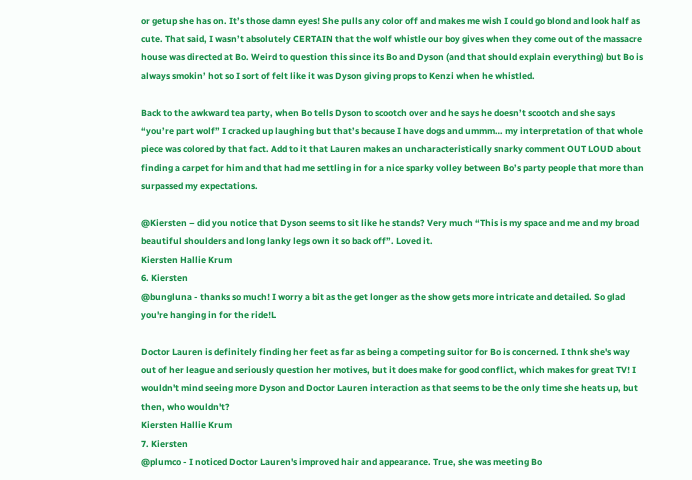or getup she has on. It’s those damn eyes! She pulls any color off and makes me wish I could go blond and look half as cute. That said, I wasn’t absolutely CERTAIN that the wolf whistle our boy gives when they come out of the massacre house was directed at Bo. Weird to question this since its Bo and Dyson (and that should explain everything) but Bo is always smokin’ hot so I sort of felt like it was Dyson giving props to Kenzi when he whistled.

Back to the awkward tea party, when Bo tells Dyson to scootch over and he says he doesn’t scootch and she says “you’re part wolf” I cracked up laughing but that’s because I have dogs and ummm… my interpretation of that whole piece was colored by that fact. Add to it that Lauren makes an uncharacteristically snarky comment OUT LOUD about finding a carpet for him and that had me settling in for a nice sparky volley between Bo’s party people that more than surpassed my expectations.

@Kiersten – did you notice that Dyson seems to sit like he stands? Very much “This is my space and me and my broad beautiful shoulders and long lanky legs own it so back off”. Loved it.
Kiersten Hallie Krum
6. Kiersten
@bungluna - thanks so much! I worry a bit as the get longer as the show gets more intricate and detailed. So glad you're hanging in for the ride!L

Doctor Lauren is definitely finding her feet as far as being a competing suitor for Bo is concerned. I thnk she's way out of her league and seriously question her motives, but it does make for good conflict, which makes for great TV! I wouldn't mind seeing more Dyson and Doctor Lauren interaction as that seems to be the only time she heats up, but then, who wouldn't?
Kiersten Hallie Krum
7. Kiersten
@plumco - I noticed Doctor Lauren's improved hair and appearance. True, she was meeting Bo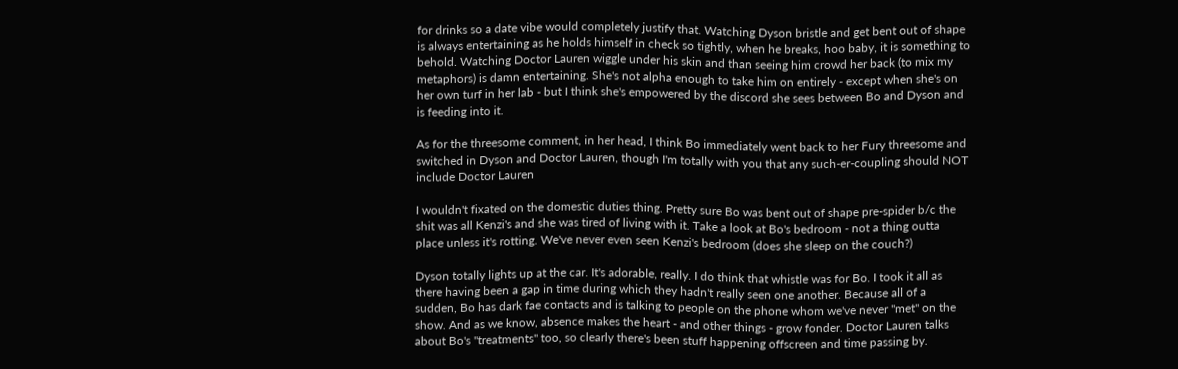for drinks so a date vibe would completely justify that. Watching Dyson bristle and get bent out of shape is always entertaining as he holds himself in check so tightly, when he breaks, hoo baby, it is something to behold. Watching Doctor Lauren wiggle under his skin and than seeing him crowd her back (to mix my metaphors) is damn entertaining. She's not alpha enough to take him on entirely - except when she's on her own turf in her lab - but I think she's empowered by the discord she sees between Bo and Dyson and is feeding into it.

As for the threesome comment, in her head, I think Bo immediately went back to her Fury threesome and switched in Dyson and Doctor Lauren, though I'm totally with you that any such-er-coupling should NOT include Doctor Lauren

I wouldn't fixated on the domestic duties thing. Pretty sure Bo was bent out of shape pre-spider b/c the shit was all Kenzi's and she was tired of living with it. Take a look at Bo's bedroom - not a thing outta place unless it's rotting. We've never even seen Kenzi's bedroom (does she sleep on the couch?)

Dyson totally lights up at the car. It's adorable, really. I do think that whistle was for Bo. I took it all as there having been a gap in time during which they hadn't really seen one another. Because all of a sudden, Bo has dark fae contacts and is talking to people on the phone whom we've never "met" on the show. And as we know, absence makes the heart - and other things - grow fonder. Doctor Lauren talks about Bo's "treatments" too, so clearly there's been stuff happening offscreen and time passing by.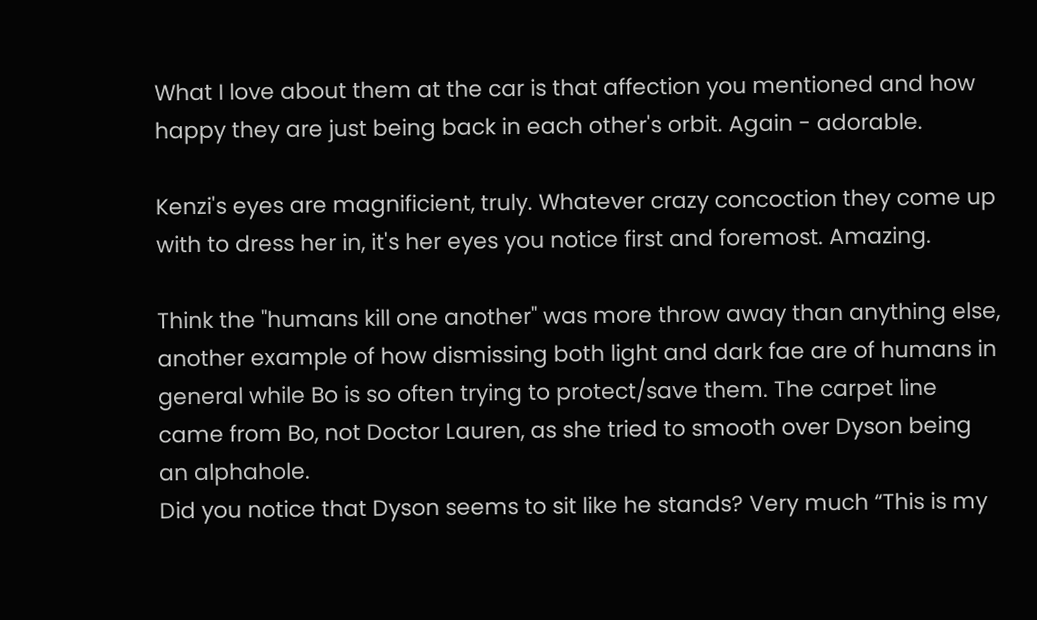What I love about them at the car is that affection you mentioned and how happy they are just being back in each other's orbit. Again - adorable.

Kenzi's eyes are magnificient, truly. Whatever crazy concoction they come up with to dress her in, it's her eyes you notice first and foremost. Amazing.

Think the "humans kill one another" was more throw away than anything else, another example of how dismissing both light and dark fae are of humans in general while Bo is so often trying to protect/save them. The carpet line came from Bo, not Doctor Lauren, as she tried to smooth over Dyson being an alphahole.
Did you notice that Dyson seems to sit like he stands? Very much “This is my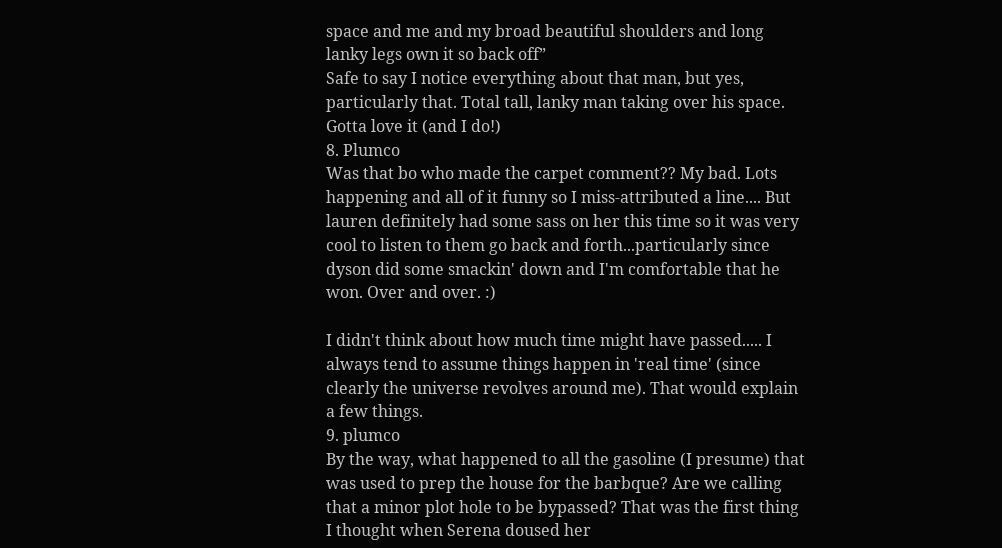space and me and my broad beautiful shoulders and long lanky legs own it so back off”
Safe to say I notice everything about that man, but yes, particularly that. Total tall, lanky man taking over his space. Gotta love it (and I do!)
8. Plumco
Was that bo who made the carpet comment?? My bad. Lots happening and all of it funny so I miss-attributed a line.... But lauren definitely had some sass on her this time so it was very cool to listen to them go back and forth...particularly since dyson did some smackin' down and I'm comfortable that he won. Over and over. :)

I didn't think about how much time might have passed..... I always tend to assume things happen in 'real time' (since clearly the universe revolves around me). That would explain a few things.
9. plumco
By the way, what happened to all the gasoline (I presume) that was used to prep the house for the barbque? Are we calling that a minor plot hole to be bypassed? That was the first thing I thought when Serena doused her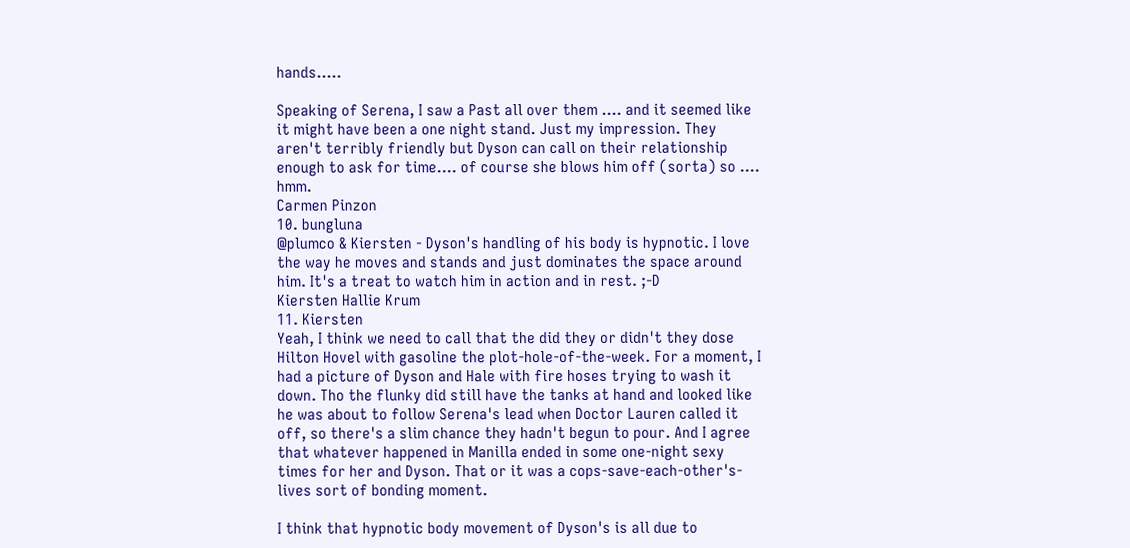hands.....

Speaking of Serena, I saw a Past all over them .... and it seemed like it might have been a one night stand. Just my impression. They aren't terribly friendly but Dyson can call on their relationship enough to ask for time.... of course she blows him off (sorta) so .... hmm.
Carmen Pinzon
10. bungluna
@plumco & Kiersten - Dyson's handling of his body is hypnotic. I love the way he moves and stands and just dominates the space around him. It's a treat to watch him in action and in rest. ;-D
Kiersten Hallie Krum
11. Kiersten
Yeah, I think we need to call that the did they or didn't they dose Hilton Hovel with gasoline the plot-hole-of-the-week. For a moment, I had a picture of Dyson and Hale with fire hoses trying to wash it down. Tho the flunky did still have the tanks at hand and looked like he was about to follow Serena's lead when Doctor Lauren called it off, so there's a slim chance they hadn't begun to pour. And I agree that whatever happened in Manilla ended in some one-night sexy times for her and Dyson. That or it was a cops-save-each-other's-lives sort of bonding moment.

I think that hypnotic body movement of Dyson's is all due to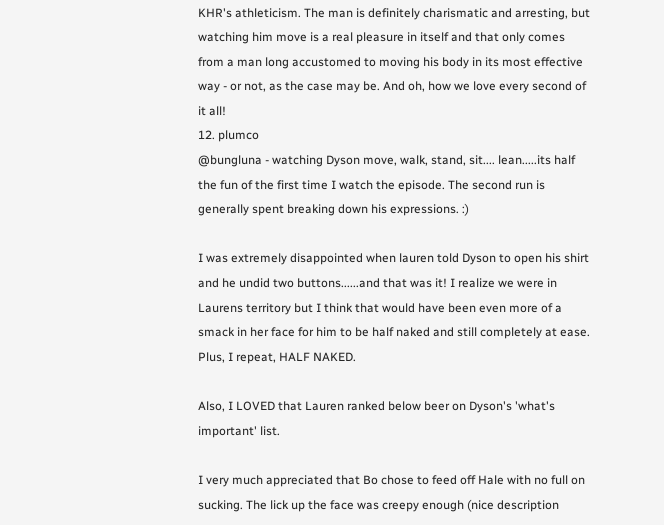KHR's athleticism. The man is definitely charismatic and arresting, but watching him move is a real pleasure in itself and that only comes from a man long accustomed to moving his body in its most effective way - or not, as the case may be. And oh, how we love every second of it all!
12. plumco
@bungluna - watching Dyson move, walk, stand, sit.... lean.....its half the fun of the first time I watch the episode. The second run is generally spent breaking down his expressions. :)

I was extremely disappointed when lauren told Dyson to open his shirt and he undid two buttons......and that was it! I realize we were in Laurens territory but I think that would have been even more of a smack in her face for him to be half naked and still completely at ease. Plus, I repeat, HALF NAKED.

Also, I LOVED that Lauren ranked below beer on Dyson's 'what's important' list.

I very much appreciated that Bo chose to feed off Hale with no full on sucking. The lick up the face was creepy enough (nice description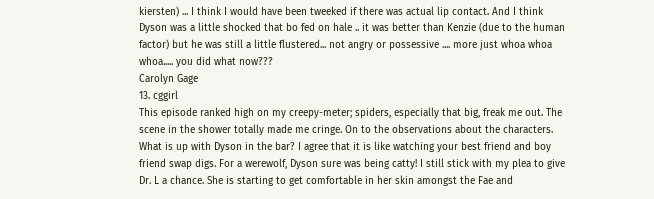kiersten) ... I think I would have been tweeked if there was actual lip contact. And I think Dyson was a little shocked that bo fed on hale .. it was better than Kenzie (due to the human factor) but he was still a little flustered... not angry or possessive .... more just whoa whoa whoa..... you did what now???
Carolyn Gage
13. cggirl
This episode ranked high on my creepy-meter; spiders, especially that big, freak me out. The scene in the shower totally made me cringe. On to the observations about the characters. What is up with Dyson in the bar? I agree that it is like watching your best friend and boy friend swap digs. For a werewolf, Dyson sure was being catty! I still stick with my plea to give Dr. L a chance. She is starting to get comfortable in her skin amongst the Fae and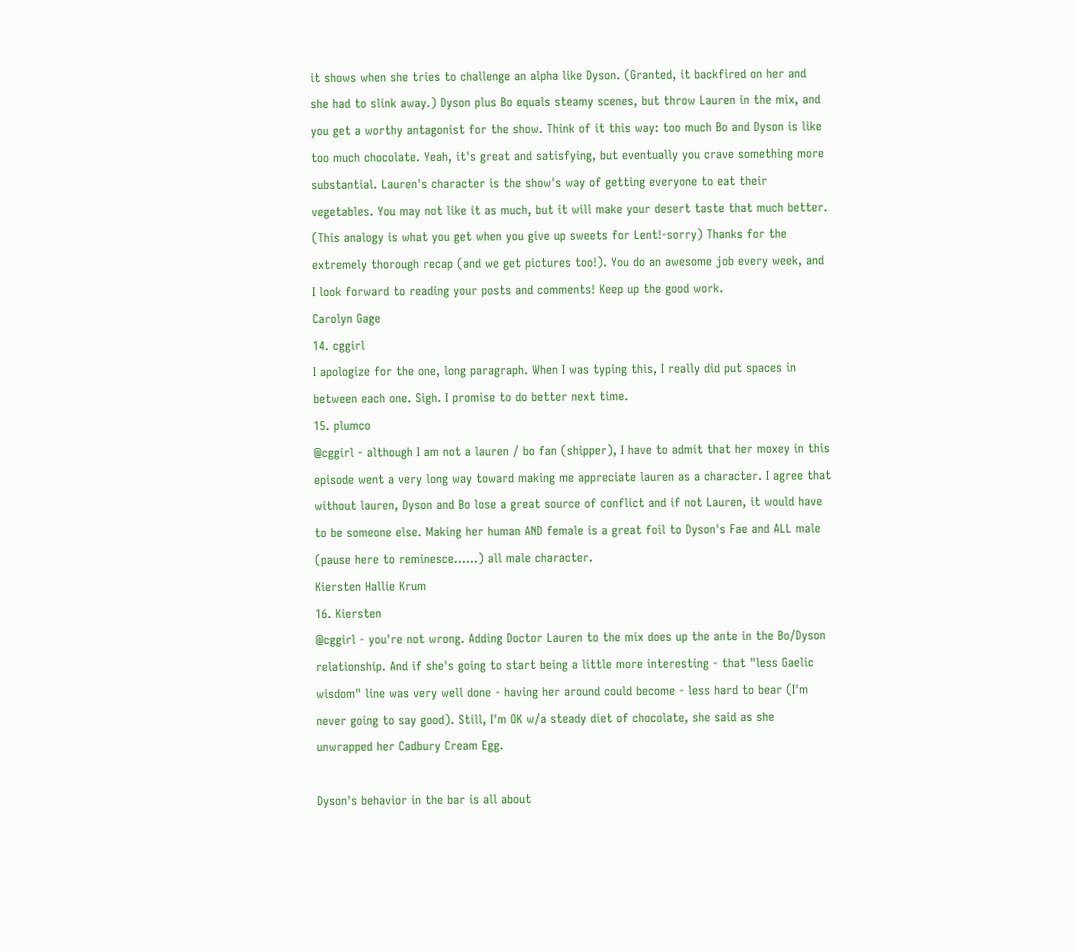it shows when she tries to challenge an alpha like Dyson. (Granted, it backfired on her and she had to slink away.) Dyson plus Bo equals steamy scenes, but throw Lauren in the mix, and you get a worthy antagonist for the show. Think of it this way: too much Bo and Dyson is like too much chocolate. Yeah, it's great and satisfying, but eventually you crave something more substantial. Lauren's character is the show's way of getting everyone to eat their vegetables. You may not like it as much, but it will make your desert taste that much better. (This analogy is what you get when you give up sweets for Lent!-sorry) Thanks for the extremely thorough recap (and we get pictures too!). You do an awesome job every week, and I look forward to reading your posts and comments! Keep up the good work.
Carolyn Gage
14. cggirl
I apologize for the one, long paragraph. When I was typing this, I really did put spaces in between each one. Sigh. I promise to do better next time.
15. plumco
@cggirl - although I am not a lauren / bo fan (shipper), I have to admit that her moxey in this episode went a very long way toward making me appreciate lauren as a character. I agree that without lauren, Dyson and Bo lose a great source of conflict and if not Lauren, it would have to be someone else. Making her human AND female is a great foil to Dyson's Fae and ALL male (pause here to reminesce......) all male character.
Kiersten Hallie Krum
16. Kiersten
@cggirl - you're not wrong. Adding Doctor Lauren to the mix does up the ante in the Bo/Dyson relationship. And if she's going to start being a little more interesting - that "less Gaelic wisdom" line was very well done - having her around could become - less hard to bear (I'm never going to say good). Still, I'm OK w/a steady diet of chocolate, she said as she unwrapped her Cadbury Cream Egg.

Dyson's behavior in the bar is all about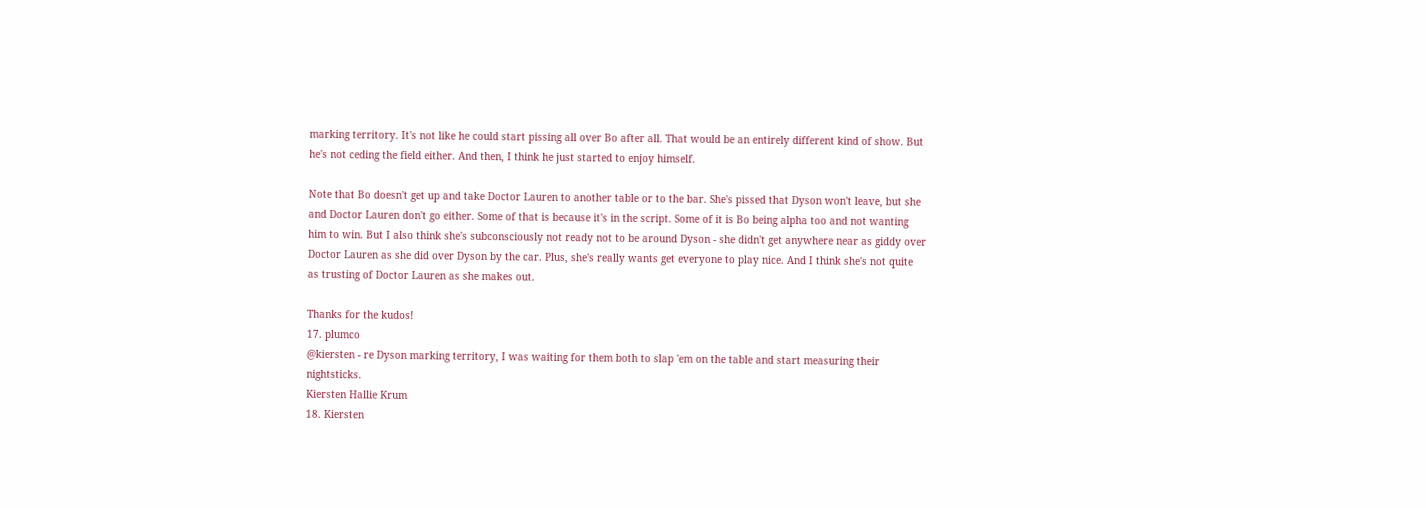marking territory. It's not like he could start pissing all over Bo after all. That would be an entirely different kind of show. But he's not ceding the field either. And then, I think he just started to enjoy himself.

Note that Bo doesn't get up and take Doctor Lauren to another table or to the bar. She's pissed that Dyson won't leave, but she and Doctor Lauren don't go either. Some of that is because it's in the script. Some of it is Bo being alpha too and not wanting him to win. But I also think she's subconsciously not ready not to be around Dyson - she didn't get anywhere near as giddy over Doctor Lauren as she did over Dyson by the car. Plus, she's really wants get everyone to play nice. And I think she's not quite as trusting of Doctor Lauren as she makes out.

Thanks for the kudos!
17. plumco
@kiersten - re Dyson marking territory, I was waiting for them both to slap 'em on the table and start measuring their nightsticks.
Kiersten Hallie Krum
18. Kiersten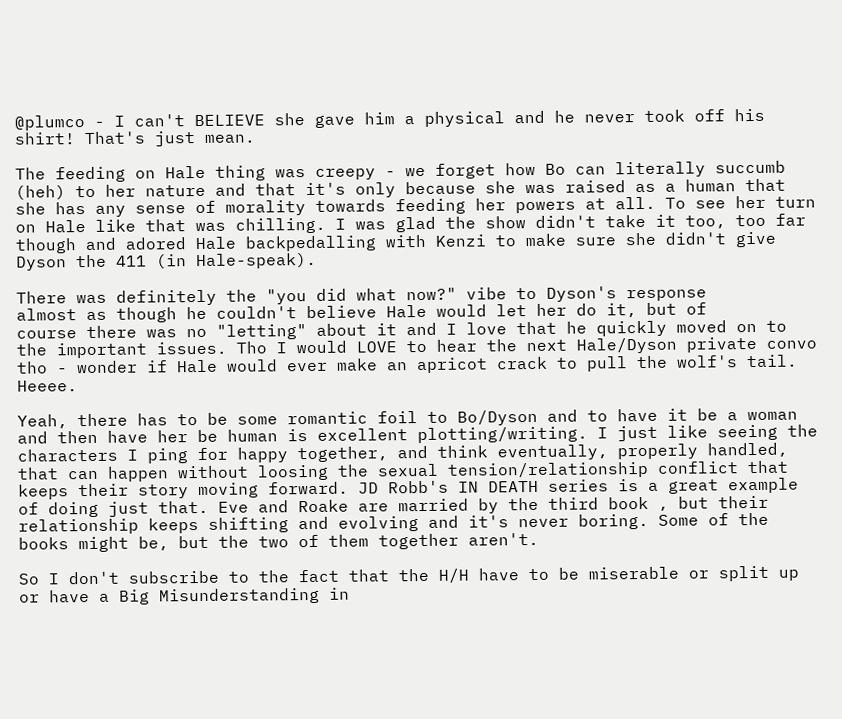@plumco - I can't BELIEVE she gave him a physical and he never took off his shirt! That's just mean.

The feeding on Hale thing was creepy - we forget how Bo can literally succumb (heh) to her nature and that it's only because she was raised as a human that she has any sense of morality towards feeding her powers at all. To see her turn on Hale like that was chilling. I was glad the show didn't take it too, too far though and adored Hale backpedalling with Kenzi to make sure she didn't give Dyson the 411 (in Hale-speak).

There was definitely the "you did what now?" vibe to Dyson's response
almost as though he couldn't believe Hale would let her do it, but of
course there was no "letting" about it and I love that he quickly moved on to the important issues. Tho I would LOVE to hear the next Hale/Dyson private convo tho - wonder if Hale would ever make an apricot crack to pull the wolf's tail. Heeee.

Yeah, there has to be some romantic foil to Bo/Dyson and to have it be a woman and then have her be human is excellent plotting/writing. I just like seeing the characters I ping for happy together, and think eventually, properly handled, that can happen without loosing the sexual tension/relationship conflict that keeps their story moving forward. JD Robb's IN DEATH series is a great example of doing just that. Eve and Roake are married by the third book , but their relationship keeps shifting and evolving and it's never boring. Some of the books might be, but the two of them together aren't.

So I don't subscribe to the fact that the H/H have to be miserable or split up or have a Big Misunderstanding in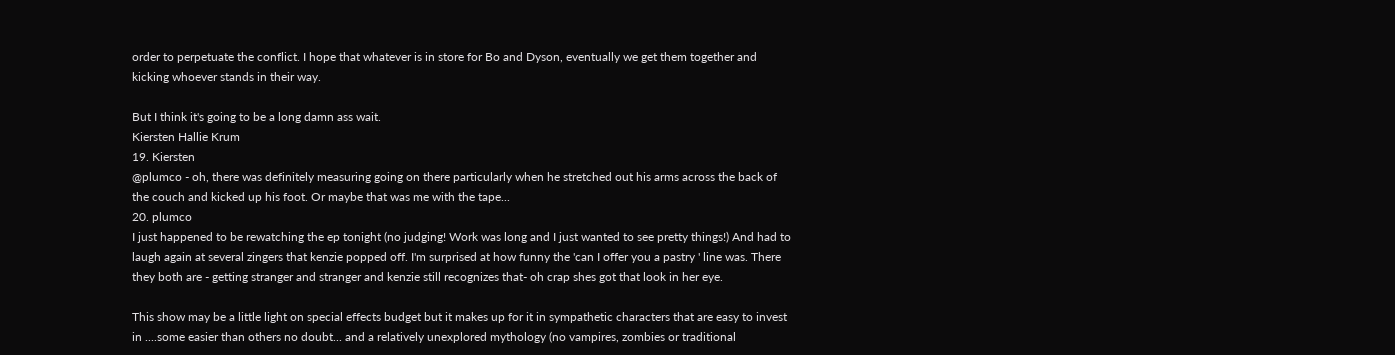order to perpetuate the conflict. I hope that whatever is in store for Bo and Dyson, eventually we get them together and kicking whoever stands in their way.

But I think it's going to be a long damn ass wait.
Kiersten Hallie Krum
19. Kiersten
@plumco - oh, there was definitely measuring going on there particularly when he stretched out his arms across the back of the couch and kicked up his foot. Or maybe that was me with the tape...
20. plumco
I just happened to be rewatching the ep tonight (no judging! Work was long and I just wanted to see pretty things!) And had to laugh again at several zingers that kenzie popped off. I'm surprised at how funny the 'can I offer you a pastry ' line was. There they both are - getting stranger and stranger and kenzie still recognizes that- oh crap shes got that look in her eye.

This show may be a little light on special effects budget but it makes up for it in sympathetic characters that are easy to invest in ....some easier than others no doubt... and a relatively unexplored mythology (no vampires, zombies or traditional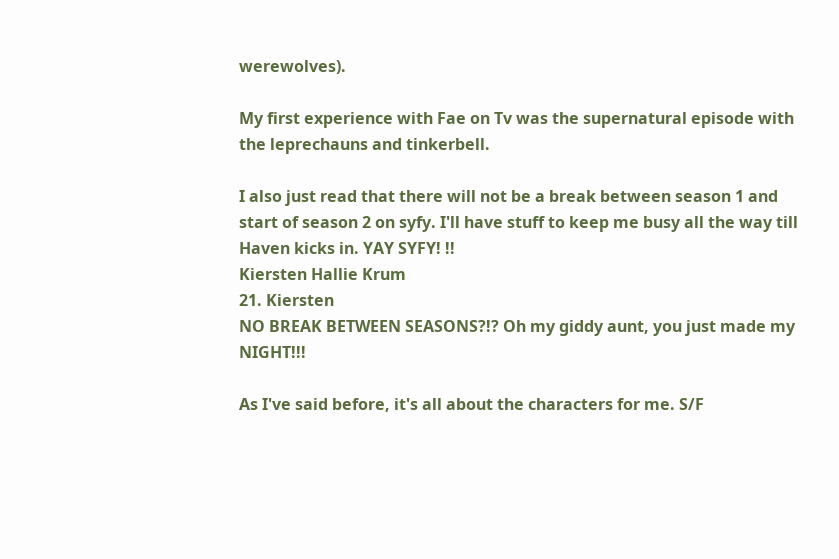werewolves).

My first experience with Fae on Tv was the supernatural episode with the leprechauns and tinkerbell.

I also just read that there will not be a break between season 1 and start of season 2 on syfy. I'll have stuff to keep me busy all the way till Haven kicks in. YAY SYFY! !!
Kiersten Hallie Krum
21. Kiersten
NO BREAK BETWEEN SEASONS?!? Oh my giddy aunt, you just made my NIGHT!!!

As I've said before, it's all about the characters for me. S/F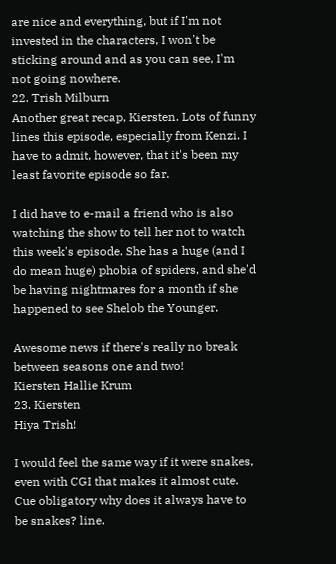are nice and everything, but if I'm not invested in the characters, I won't be sticking around and as you can see, I'm not going nowhere.
22. Trish Milburn
Another great recap, Kiersten. Lots of funny lines this episode, especially from Kenzi. I have to admit, however, that it's been my least favorite episode so far.

I did have to e-mail a friend who is also watching the show to tell her not to watch this week's episode. She has a huge (and I do mean huge) phobia of spiders, and she'd be having nightmares for a month if she happened to see Shelob the Younger.

Awesome news if there's really no break between seasons one and two!
Kiersten Hallie Krum
23. Kiersten
Hiya Trish!

I would feel the same way if it were snakes, even with CGI that makes it almost cute. Cue obligatory why does it always have to be snakes? line.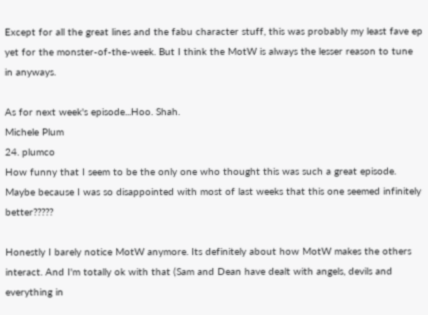Except for all the great lines and the fabu character stuff, this was probably my least fave ep yet for the monster-of-the-week. But I think the MotW is always the lesser reason to tune in anyways.

As for next week's episode...Hoo. Shah.
Michele Plum
24. plumco
How funny that I seem to be the only one who thought this was such a great episode. Maybe because I was so disappointed with most of last weeks that this one seemed infinitely better?????

Honestly I barely notice MotW anymore. Its definitely about how MotW makes the others interact. And I'm totally ok with that (Sam and Dean have dealt with angels, devils and everything in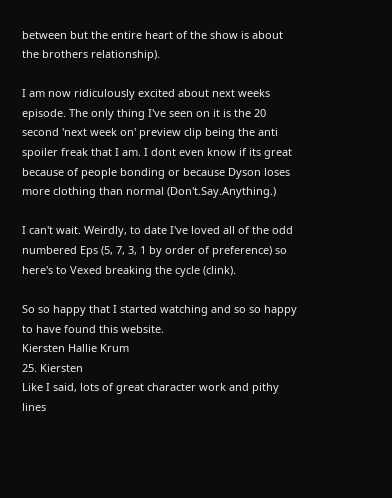between but the entire heart of the show is about the brothers relationship).

I am now ridiculously excited about next weeks episode. The only thing I've seen on it is the 20 second 'next week on' preview clip being the anti spoiler freak that I am. I dont even know if its great because of people bonding or because Dyson loses more clothing than normal (Don't.Say.Anything.)

I can't wait. Weirdly, to date I've loved all of the odd numbered Eps (5, 7, 3, 1 by order of preference) so here's to Vexed breaking the cycle (clink).

So so happy that I started watching and so so happy to have found this website.
Kiersten Hallie Krum
25. Kiersten
Like I said, lots of great character work and pithy lines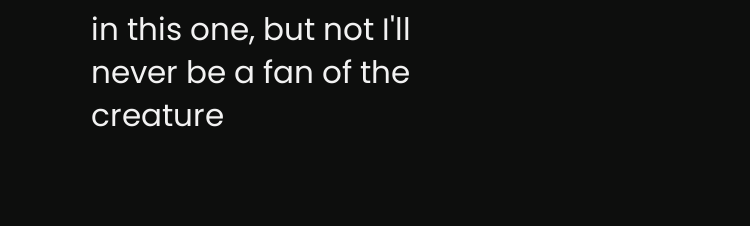in this one, but not I'll never be a fan of the creature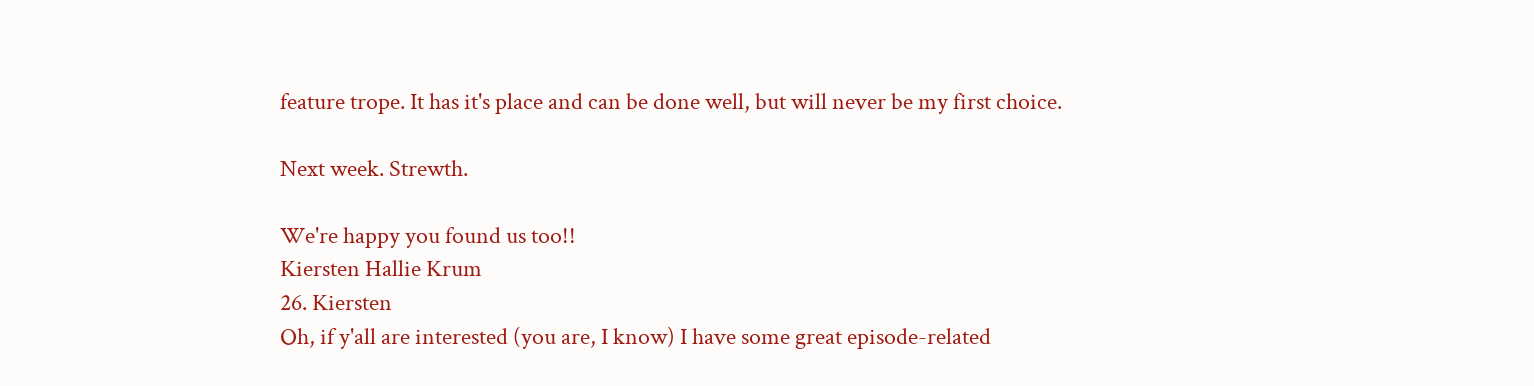feature trope. It has it's place and can be done well, but will never be my first choice.

Next week. Strewth.

We're happy you found us too!!
Kiersten Hallie Krum
26. Kiersten
Oh, if y'all are interested (you are, I know) I have some great episode-related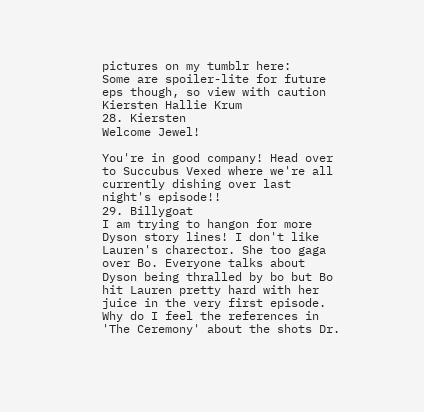pictures on my tumblr here:
Some are spoiler-lite for future eps though, so view with caution
Kiersten Hallie Krum
28. Kiersten
Welcome Jewel!

You're in good company! Head over to Succubus Vexed where we're all currently dishing over last night's episode!!
29. Billygoat
I am trying to hangon for more Dyson story lines! I don't like Lauren's charector. She too gaga over Bo. Everyone talks about Dyson being thralled by bo but Bo hit Lauren pretty hard with her juice in the very first episode. Why do I feel the references in 'The Ceremony' about the shots Dr.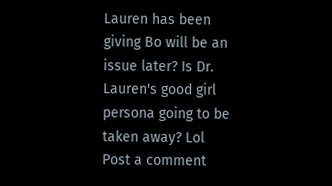Lauren has been giving Bo will be an issue later? Is Dr. Lauren's good girl persona going to be taken away? Lol
Post a comment